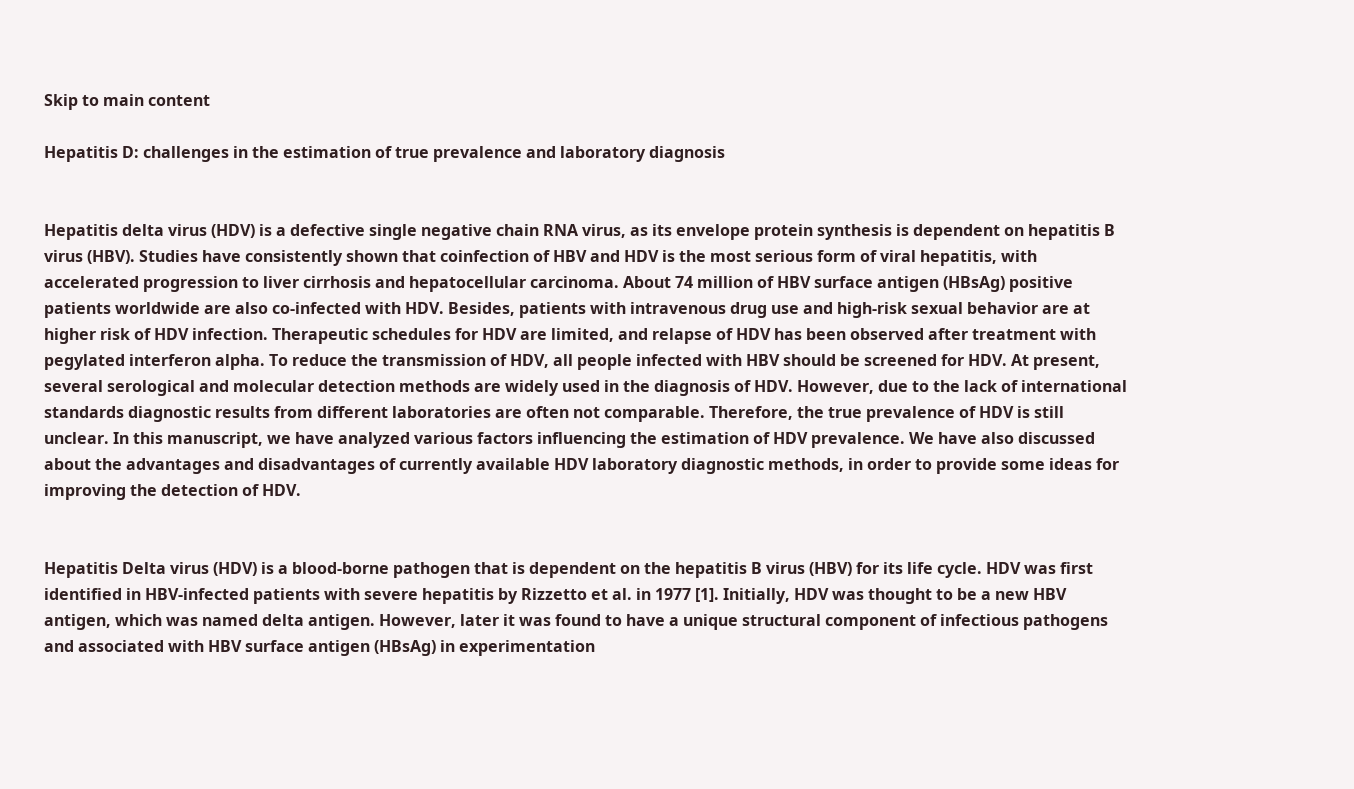Skip to main content

Hepatitis D: challenges in the estimation of true prevalence and laboratory diagnosis


Hepatitis delta virus (HDV) is a defective single negative chain RNA virus, as its envelope protein synthesis is dependent on hepatitis B virus (HBV). Studies have consistently shown that coinfection of HBV and HDV is the most serious form of viral hepatitis, with accelerated progression to liver cirrhosis and hepatocellular carcinoma. About 74 million of HBV surface antigen (HBsAg) positive patients worldwide are also co-infected with HDV. Besides, patients with intravenous drug use and high-risk sexual behavior are at higher risk of HDV infection. Therapeutic schedules for HDV are limited, and relapse of HDV has been observed after treatment with pegylated interferon alpha. To reduce the transmission of HDV, all people infected with HBV should be screened for HDV. At present, several serological and molecular detection methods are widely used in the diagnosis of HDV. However, due to the lack of international standards diagnostic results from different laboratories are often not comparable. Therefore, the true prevalence of HDV is still unclear. In this manuscript, we have analyzed various factors influencing the estimation of HDV prevalence. We have also discussed about the advantages and disadvantages of currently available HDV laboratory diagnostic methods, in order to provide some ideas for improving the detection of HDV.


Hepatitis Delta virus (HDV) is a blood-borne pathogen that is dependent on the hepatitis B virus (HBV) for its life cycle. HDV was first identified in HBV-infected patients with severe hepatitis by Rizzetto et al. in 1977 [1]. Initially, HDV was thought to be a new HBV antigen, which was named delta antigen. However, later it was found to have a unique structural component of infectious pathogens and associated with HBV surface antigen (HBsAg) in experimentation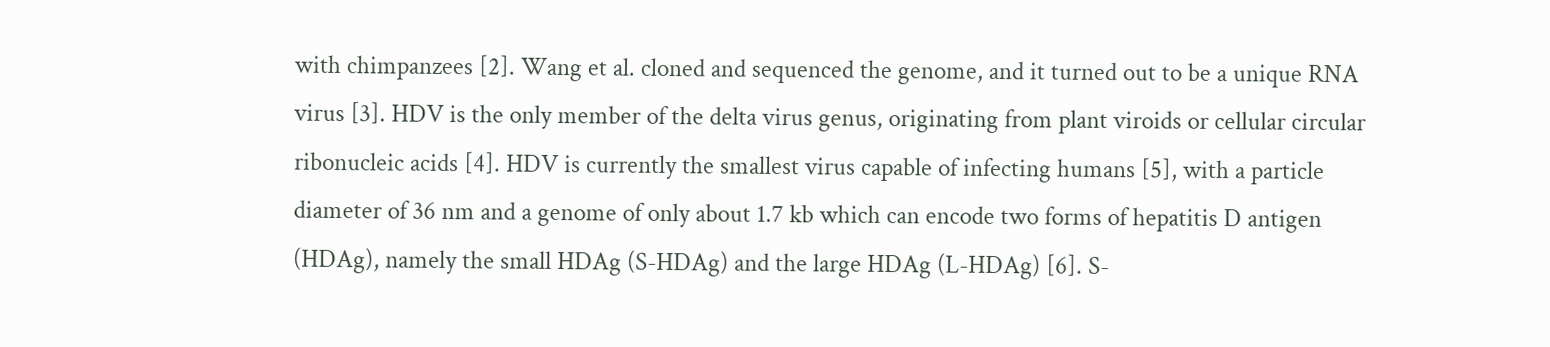with chimpanzees [2]. Wang et al. cloned and sequenced the genome, and it turned out to be a unique RNA virus [3]. HDV is the only member of the delta virus genus, originating from plant viroids or cellular circular ribonucleic acids [4]. HDV is currently the smallest virus capable of infecting humans [5], with a particle diameter of 36 nm and a genome of only about 1.7 kb which can encode two forms of hepatitis D antigen (HDAg), namely the small HDAg (S-HDAg) and the large HDAg (L-HDAg) [6]. S-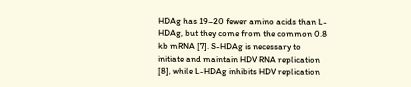HDAg has 19–20 fewer amino acids than L-HDAg, but they come from the common 0.8 kb mRNA [7]. S-HDAg is necessary to initiate and maintain HDV RNA replication [8], while L-HDAg inhibits HDV replication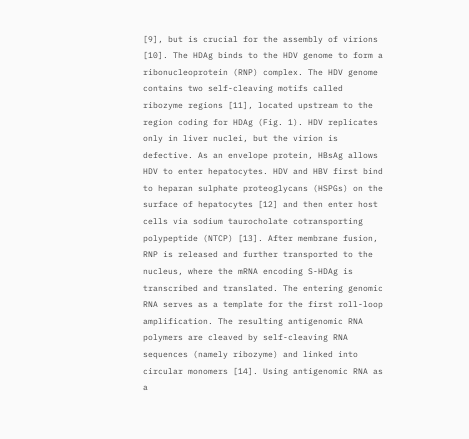[9], but is crucial for the assembly of virions [10]. The HDAg binds to the HDV genome to form a ribonucleoprotein (RNP) complex. The HDV genome contains two self-cleaving motifs called ribozyme regions [11], located upstream to the region coding for HDAg (Fig. 1). HDV replicates only in liver nuclei, but the virion is defective. As an envelope protein, HBsAg allows HDV to enter hepatocytes. HDV and HBV first bind to heparan sulphate proteoglycans (HSPGs) on the surface of hepatocytes [12] and then enter host cells via sodium taurocholate cotransporting polypeptide (NTCP) [13]. After membrane fusion, RNP is released and further transported to the nucleus, where the mRNA encoding S-HDAg is transcribed and translated. The entering genomic RNA serves as a template for the first roll-loop amplification. The resulting antigenomic RNA polymers are cleaved by self-cleaving RNA sequences (namely ribozyme) and linked into circular monomers [14]. Using antigenomic RNA as a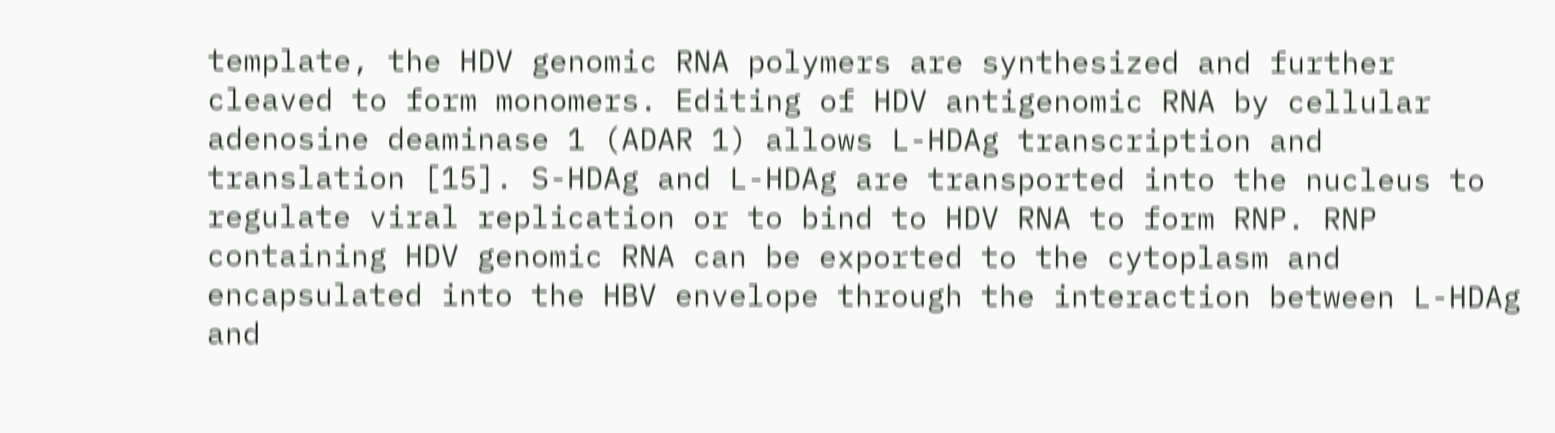template, the HDV genomic RNA polymers are synthesized and further cleaved to form monomers. Editing of HDV antigenomic RNA by cellular adenosine deaminase 1 (ADAR 1) allows L-HDAg transcription and translation [15]. S-HDAg and L-HDAg are transported into the nucleus to regulate viral replication or to bind to HDV RNA to form RNP. RNP containing HDV genomic RNA can be exported to the cytoplasm and encapsulated into the HBV envelope through the interaction between L-HDAg and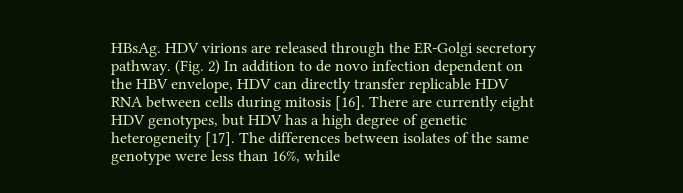HBsAg. HDV virions are released through the ER-Golgi secretory pathway. (Fig. 2) In addition to de novo infection dependent on the HBV envelope, HDV can directly transfer replicable HDV RNA between cells during mitosis [16]. There are currently eight HDV genotypes, but HDV has a high degree of genetic heterogeneity [17]. The differences between isolates of the same genotype were less than 16%, while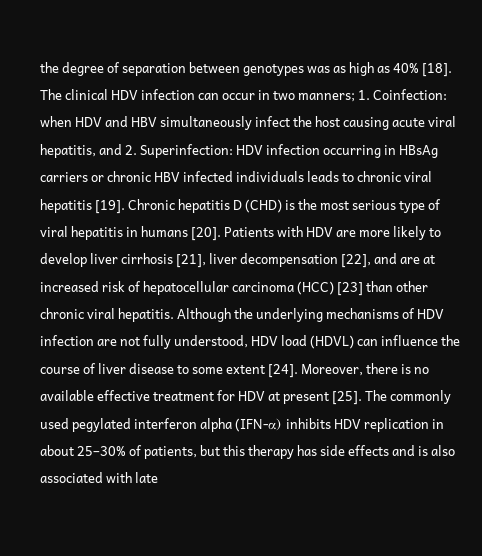the degree of separation between genotypes was as high as 40% [18]. The clinical HDV infection can occur in two manners; 1. Coinfection: when HDV and HBV simultaneously infect the host causing acute viral hepatitis, and 2. Superinfection: HDV infection occurring in HBsAg carriers or chronic HBV infected individuals leads to chronic viral hepatitis [19]. Chronic hepatitis D (CHD) is the most serious type of viral hepatitis in humans [20]. Patients with HDV are more likely to develop liver cirrhosis [21], liver decompensation [22], and are at increased risk of hepatocellular carcinoma (HCC) [23] than other chronic viral hepatitis. Although the underlying mechanisms of HDV infection are not fully understood, HDV load (HDVL) can influence the course of liver disease to some extent [24]. Moreover, there is no available effective treatment for HDV at present [25]. The commonly used pegylated interferon alpha (IFN-α) inhibits HDV replication in about 25–30% of patients, but this therapy has side effects and is also associated with late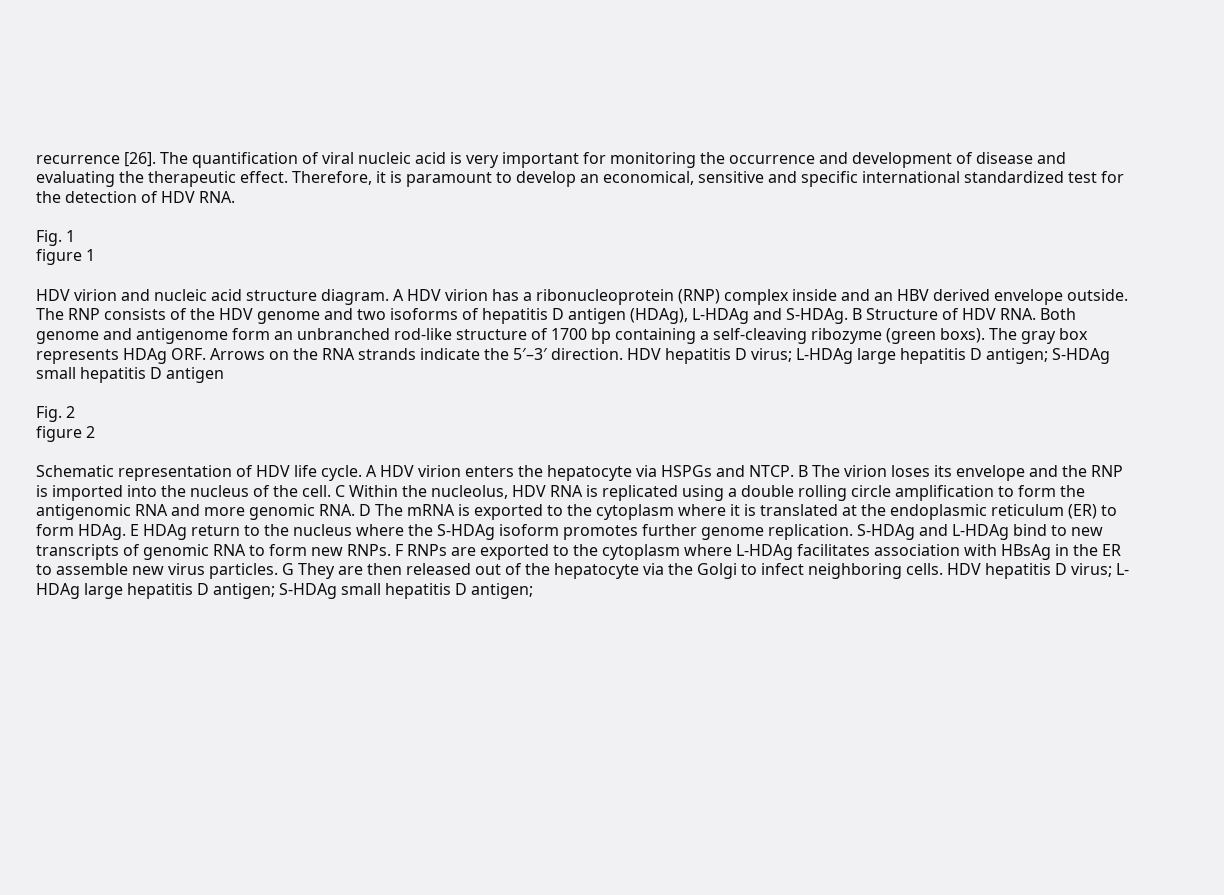recurrence [26]. The quantification of viral nucleic acid is very important for monitoring the occurrence and development of disease and evaluating the therapeutic effect. Therefore, it is paramount to develop an economical, sensitive and specific international standardized test for the detection of HDV RNA.

Fig. 1
figure 1

HDV virion and nucleic acid structure diagram. A HDV virion has a ribonucleoprotein (RNP) complex inside and an HBV derived envelope outside. The RNP consists of the HDV genome and two isoforms of hepatitis D antigen (HDAg), L-HDAg and S-HDAg. B Structure of HDV RNA. Both genome and antigenome form an unbranched rod-like structure of 1700 bp containing a self-cleaving ribozyme (green boxs). The gray box represents HDAg ORF. Arrows on the RNA strands indicate the 5′–3′ direction. HDV hepatitis D virus; L-HDAg large hepatitis D antigen; S-HDAg small hepatitis D antigen

Fig. 2
figure 2

Schematic representation of HDV life cycle. A HDV virion enters the hepatocyte via HSPGs and NTCP. B The virion loses its envelope and the RNP is imported into the nucleus of the cell. C Within the nucleolus, HDV RNA is replicated using a double rolling circle amplification to form the antigenomic RNA and more genomic RNA. D The mRNA is exported to the cytoplasm where it is translated at the endoplasmic reticulum (ER) to form HDAg. E HDAg return to the nucleus where the S-HDAg isoform promotes further genome replication. S-HDAg and L-HDAg bind to new transcripts of genomic RNA to form new RNPs. F RNPs are exported to the cytoplasm where L-HDAg facilitates association with HBsAg in the ER to assemble new virus particles. G They are then released out of the hepatocyte via the Golgi to infect neighboring cells. HDV hepatitis D virus; L-HDAg large hepatitis D antigen; S-HDAg small hepatitis D antigen;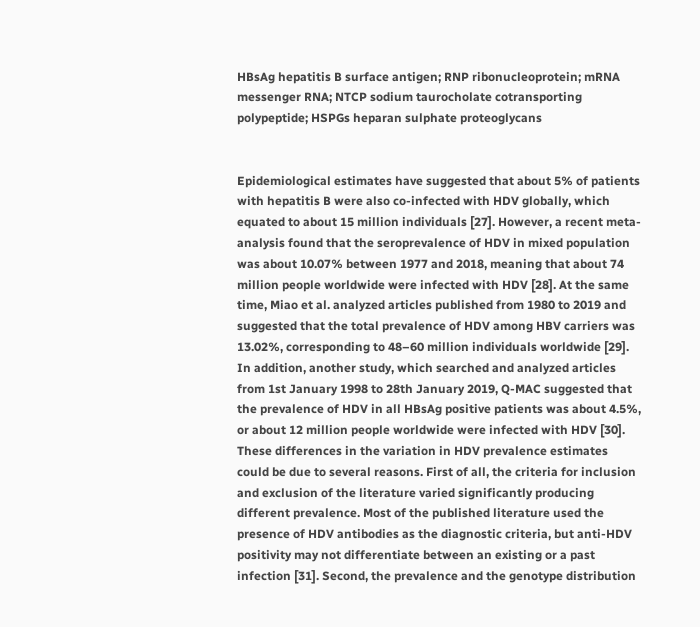HBsAg hepatitis B surface antigen; RNP ribonucleoprotein; mRNA messenger RNA; NTCP sodium taurocholate cotransporting polypeptide; HSPGs heparan sulphate proteoglycans


Epidemiological estimates have suggested that about 5% of patients with hepatitis B were also co-infected with HDV globally, which equated to about 15 million individuals [27]. However, a recent meta-analysis found that the seroprevalence of HDV in mixed population was about 10.07% between 1977 and 2018, meaning that about 74 million people worldwide were infected with HDV [28]. At the same time, Miao et al. analyzed articles published from 1980 to 2019 and suggested that the total prevalence of HDV among HBV carriers was 13.02%, corresponding to 48–60 million individuals worldwide [29]. In addition, another study, which searched and analyzed articles from 1st January 1998 to 28th January 2019, Q-MAC suggested that the prevalence of HDV in all HBsAg positive patients was about 4.5%, or about 12 million people worldwide were infected with HDV [30]. These differences in the variation in HDV prevalence estimates could be due to several reasons. First of all, the criteria for inclusion and exclusion of the literature varied significantly producing different prevalence. Most of the published literature used the presence of HDV antibodies as the diagnostic criteria, but anti-HDV positivity may not differentiate between an existing or a past infection [31]. Second, the prevalence and the genotype distribution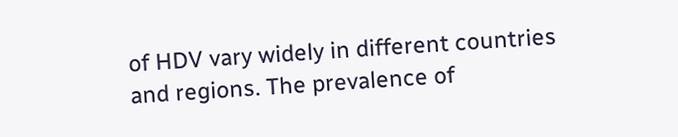of HDV vary widely in different countries and regions. The prevalence of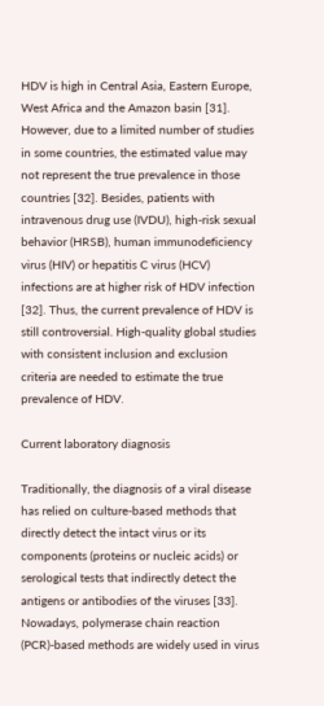HDV is high in Central Asia, Eastern Europe, West Africa and the Amazon basin [31]. However, due to a limited number of studies in some countries, the estimated value may not represent the true prevalence in those countries [32]. Besides, patients with intravenous drug use (IVDU), high-risk sexual behavior (HRSB), human immunodeficiency virus (HIV) or hepatitis C virus (HCV) infections are at higher risk of HDV infection [32]. Thus, the current prevalence of HDV is still controversial. High-quality global studies with consistent inclusion and exclusion criteria are needed to estimate the true prevalence of HDV.

Current laboratory diagnosis

Traditionally, the diagnosis of a viral disease has relied on culture-based methods that directly detect the intact virus or its components (proteins or nucleic acids) or serological tests that indirectly detect the antigens or antibodies of the viruses [33]. Nowadays, polymerase chain reaction (PCR)-based methods are widely used in virus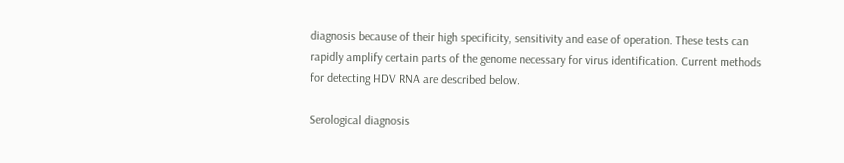diagnosis because of their high specificity, sensitivity and ease of operation. These tests can rapidly amplify certain parts of the genome necessary for virus identification. Current methods for detecting HDV RNA are described below.

Serological diagnosis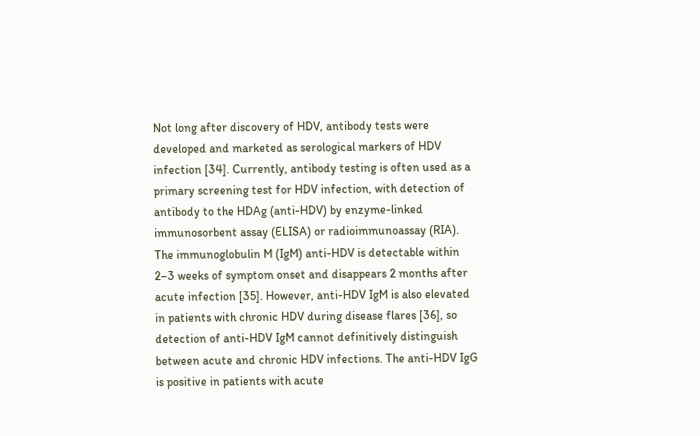Not long after discovery of HDV, antibody tests were developed and marketed as serological markers of HDV infection [34]. Currently, antibody testing is often used as a primary screening test for HDV infection, with detection of antibody to the HDAg (anti-HDV) by enzyme-linked immunosorbent assay (ELISA) or radioimmunoassay (RIA). The immunoglobulin M (IgM) anti-HDV is detectable within 2–3 weeks of symptom onset and disappears 2 months after acute infection [35]. However, anti-HDV IgM is also elevated in patients with chronic HDV during disease flares [36], so detection of anti-HDV IgM cannot definitively distinguish between acute and chronic HDV infections. The anti-HDV IgG is positive in patients with acute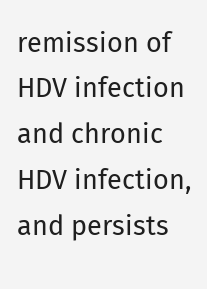remission of HDV infection and chronic HDV infection, and persists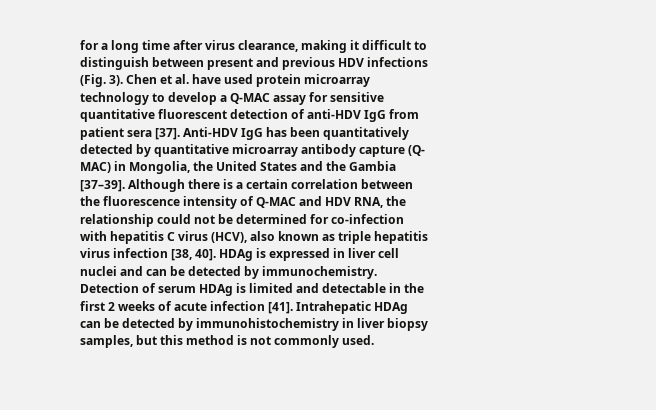for a long time after virus clearance, making it difficult to distinguish between present and previous HDV infections (Fig. 3). Chen et al. have used protein microarray technology to develop a Q-MAC assay for sensitive quantitative fluorescent detection of anti-HDV IgG from patient sera [37]. Anti-HDV IgG has been quantitatively detected by quantitative microarray antibody capture (Q-MAC) in Mongolia, the United States and the Gambia [37–39]. Although there is a certain correlation between the fluorescence intensity of Q-MAC and HDV RNA, the relationship could not be determined for co-infection with hepatitis C virus (HCV), also known as triple hepatitis virus infection [38, 40]. HDAg is expressed in liver cell nuclei and can be detected by immunochemistry. Detection of serum HDAg is limited and detectable in the first 2 weeks of acute infection [41]. Intrahepatic HDAg can be detected by immunohistochemistry in liver biopsy samples, but this method is not commonly used.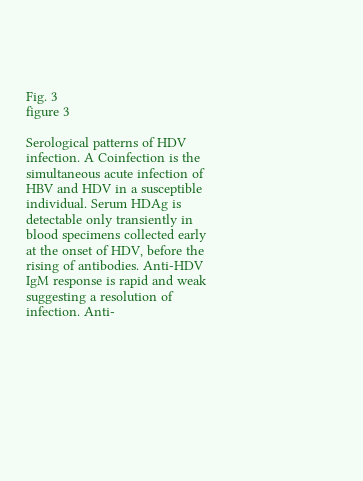Fig. 3
figure 3

Serological patterns of HDV infection. A Coinfection is the simultaneous acute infection of HBV and HDV in a susceptible individual. Serum HDAg is detectable only transiently in blood specimens collected early at the onset of HDV, before the rising of antibodies. Anti-HDV IgM response is rapid and weak suggesting a resolution of infection. Anti-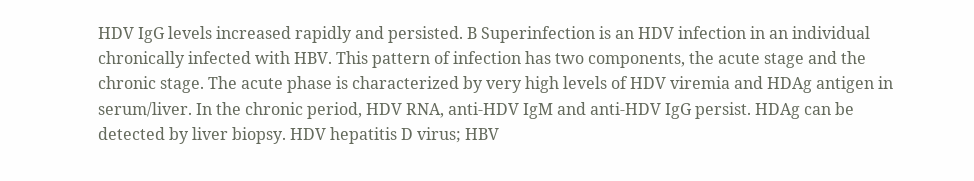HDV IgG levels increased rapidly and persisted. B Superinfection is an HDV infection in an individual chronically infected with HBV. This pattern of infection has two components, the acute stage and the chronic stage. The acute phase is characterized by very high levels of HDV viremia and HDAg antigen in serum/liver. In the chronic period, HDV RNA, anti-HDV IgM and anti-HDV IgG persist. HDAg can be detected by liver biopsy. HDV hepatitis D virus; HBV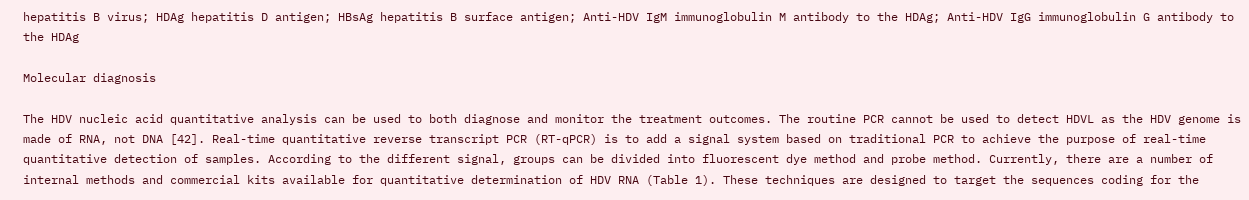hepatitis B virus; HDAg hepatitis D antigen; HBsAg hepatitis B surface antigen; Anti-HDV IgM immunoglobulin M antibody to the HDAg; Anti-HDV IgG immunoglobulin G antibody to the HDAg

Molecular diagnosis

The HDV nucleic acid quantitative analysis can be used to both diagnose and monitor the treatment outcomes. The routine PCR cannot be used to detect HDVL as the HDV genome is made of RNA, not DNA [42]. Real-time quantitative reverse transcript PCR (RT-qPCR) is to add a signal system based on traditional PCR to achieve the purpose of real-time quantitative detection of samples. According to the different signal, groups can be divided into fluorescent dye method and probe method. Currently, there are a number of internal methods and commercial kits available for quantitative determination of HDV RNA (Table 1). These techniques are designed to target the sequences coding for the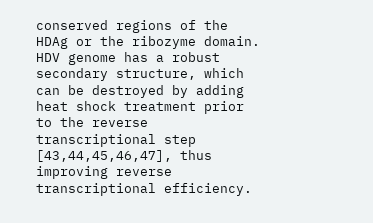conserved regions of the HDAg or the ribozyme domain. HDV genome has a robust secondary structure, which can be destroyed by adding heat shock treatment prior to the reverse transcriptional step [43,44,45,46,47], thus improving reverse transcriptional efficiency.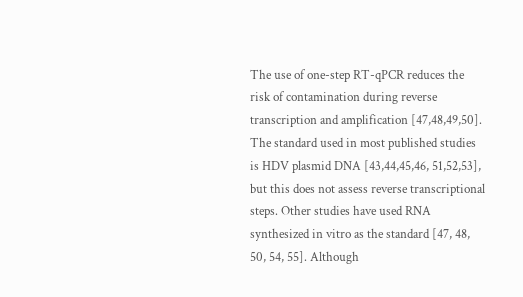The use of one-step RT-qPCR reduces the risk of contamination during reverse transcription and amplification [47,48,49,50]. The standard used in most published studies is HDV plasmid DNA [43,44,45,46, 51,52,53], but this does not assess reverse transcriptional steps. Other studies have used RNA synthesized in vitro as the standard [47, 48, 50, 54, 55]. Although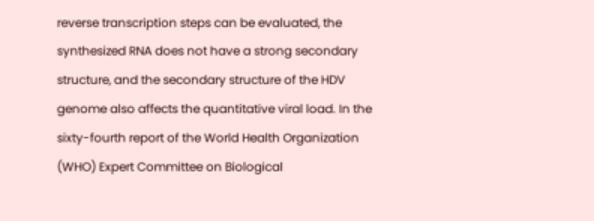reverse transcription steps can be evaluated, the synthesized RNA does not have a strong secondary structure, and the secondary structure of the HDV genome also affects the quantitative viral load. In the sixty-fourth report of the World Health Organization (WHO) Expert Committee on Biological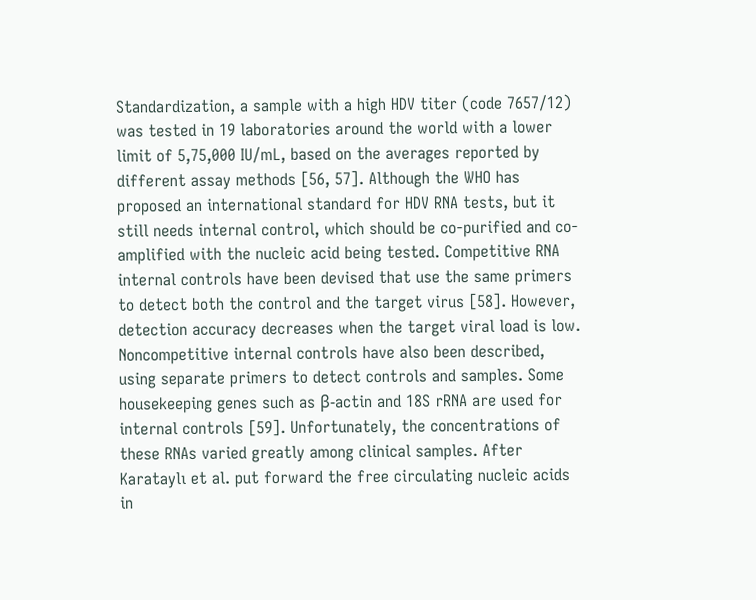Standardization, a sample with a high HDV titer (code 7657/12) was tested in 19 laboratories around the world with a lower limit of 5,75,000 IU/mL, based on the averages reported by different assay methods [56, 57]. Although the WHO has proposed an international standard for HDV RNA tests, but it still needs internal control, which should be co-purified and co-amplified with the nucleic acid being tested. Competitive RNA internal controls have been devised that use the same primers to detect both the control and the target virus [58]. However, detection accuracy decreases when the target viral load is low. Noncompetitive internal controls have also been described, using separate primers to detect controls and samples. Some housekeeping genes such as β-actin and 18S rRNA are used for internal controls [59]. Unfortunately, the concentrations of these RNAs varied greatly among clinical samples. After Karataylı et al. put forward the free circulating nucleic acids in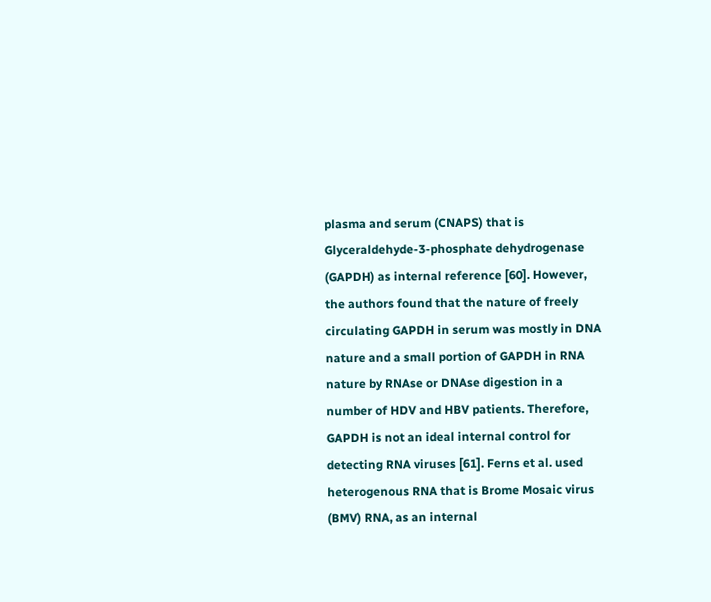plasma and serum (CNAPS) that is Glyceraldehyde-3-phosphate dehydrogenase (GAPDH) as internal reference [60]. However, the authors found that the nature of freely circulating GAPDH in serum was mostly in DNA nature and a small portion of GAPDH in RNA nature by RNAse or DNAse digestion in a number of HDV and HBV patients. Therefore, GAPDH is not an ideal internal control for detecting RNA viruses [61]. Ferns et al. used heterogenous RNA that is Brome Mosaic virus (BMV) RNA, as an internal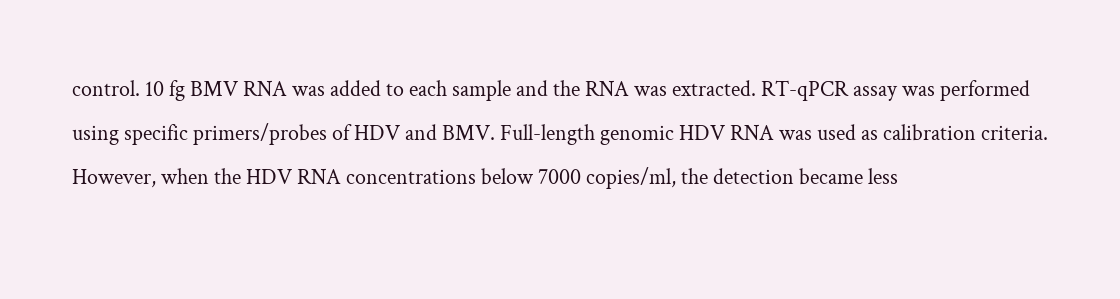control. 10 fg BMV RNA was added to each sample and the RNA was extracted. RT-qPCR assay was performed using specific primers/probes of HDV and BMV. Full-length genomic HDV RNA was used as calibration criteria. However, when the HDV RNA concentrations below 7000 copies/ml, the detection became less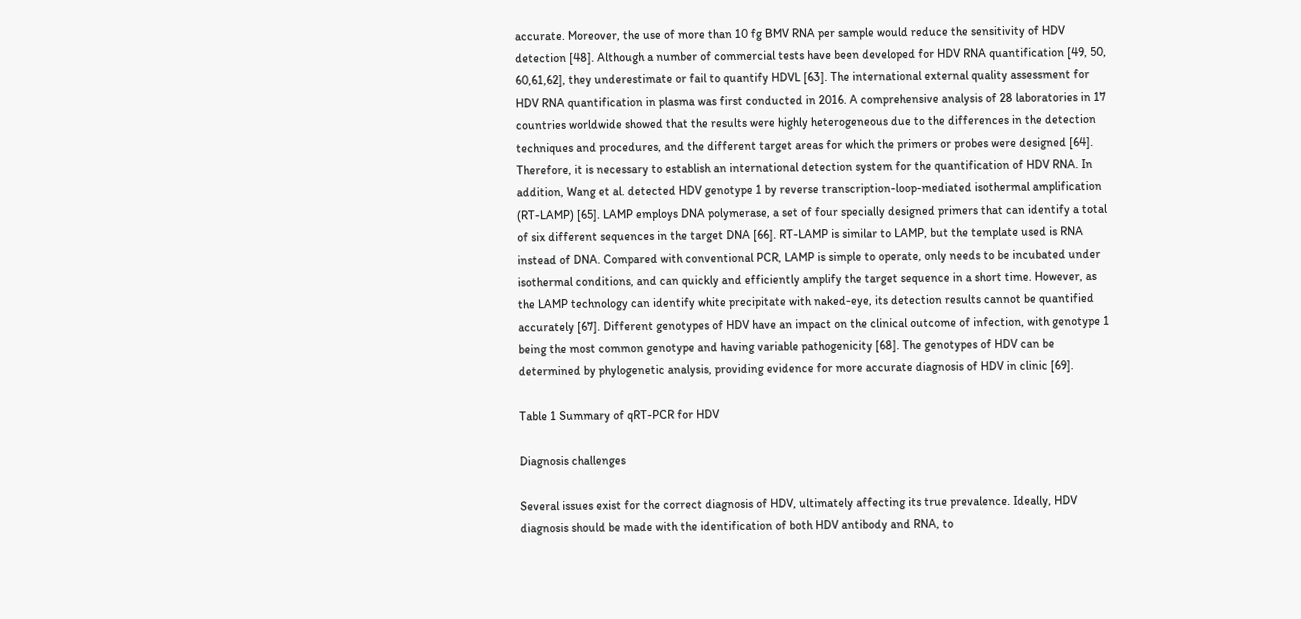accurate. Moreover, the use of more than 10 fg BMV RNA per sample would reduce the sensitivity of HDV detection [48]. Although a number of commercial tests have been developed for HDV RNA quantification [49, 50, 60,61,62], they underestimate or fail to quantify HDVL [63]. The international external quality assessment for HDV RNA quantification in plasma was first conducted in 2016. A comprehensive analysis of 28 laboratories in 17 countries worldwide showed that the results were highly heterogeneous due to the differences in the detection techniques and procedures, and the different target areas for which the primers or probes were designed [64]. Therefore, it is necessary to establish an international detection system for the quantification of HDV RNA. In addition, Wang et al. detected HDV genotype 1 by reverse transcription-loop-mediated isothermal amplification (RT-LAMP) [65]. LAMP employs DNA polymerase, a set of four specially designed primers that can identify a total of six different sequences in the target DNA [66]. RT-LAMP is similar to LAMP, but the template used is RNA instead of DNA. Compared with conventional PCR, LAMP is simple to operate, only needs to be incubated under isothermal conditions, and can quickly and efficiently amplify the target sequence in a short time. However, as the LAMP technology can identify white precipitate with naked-eye, its detection results cannot be quantified accurately [67]. Different genotypes of HDV have an impact on the clinical outcome of infection, with genotype 1 being the most common genotype and having variable pathogenicity [68]. The genotypes of HDV can be determined by phylogenetic analysis, providing evidence for more accurate diagnosis of HDV in clinic [69].

Table 1 Summary of qRT-PCR for HDV

Diagnosis challenges

Several issues exist for the correct diagnosis of HDV, ultimately affecting its true prevalence. Ideally, HDV diagnosis should be made with the identification of both HDV antibody and RNA, to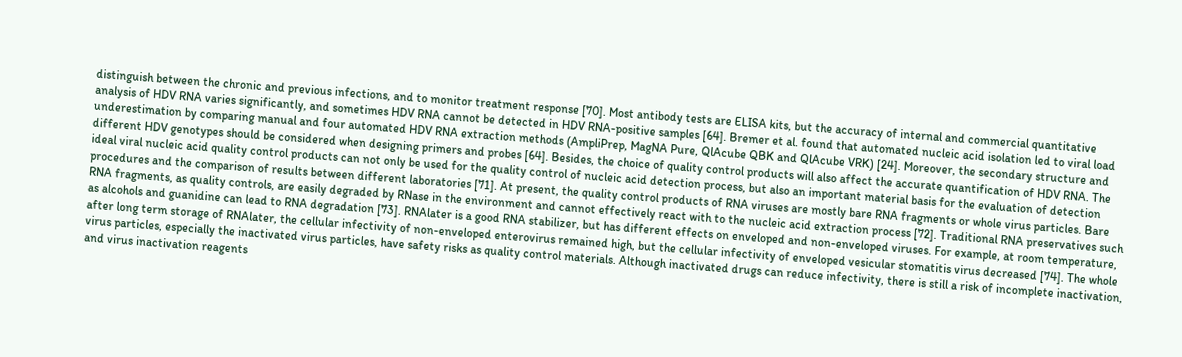distinguish between the chronic and previous infections, and to monitor treatment response [70]. Most antibody tests are ELISA kits, but the accuracy of internal and commercial quantitative analysis of HDV RNA varies significantly, and sometimes HDV RNA cannot be detected in HDV RNA-positive samples [64]. Bremer et al. found that automated nucleic acid isolation led to viral load underestimation by comparing manual and four automated HDV RNA extraction methods (AmpliPrep, MagNA Pure, QlAcube QBK and QlAcube VRK) [24]. Moreover, the secondary structure and different HDV genotypes should be considered when designing primers and probes [64]. Besides, the choice of quality control products will also affect the accurate quantification of HDV RNA. The ideal viral nucleic acid quality control products can not only be used for the quality control of nucleic acid detection process, but also an important material basis for the evaluation of detection procedures and the comparison of results between different laboratories [71]. At present, the quality control products of RNA viruses are mostly bare RNA fragments or whole virus particles. Bare RNA fragments, as quality controls, are easily degraded by RNase in the environment and cannot effectively react with to the nucleic acid extraction process [72]. Traditional RNA preservatives such as alcohols and guanidine can lead to RNA degradation [73]. RNAlater is a good RNA stabilizer, but has different effects on enveloped and non-enveloped viruses. For example, at room temperature, after long term storage of RNAlater, the cellular infectivity of non-enveloped enterovirus remained high, but the cellular infectivity of enveloped vesicular stomatitis virus decreased [74]. The whole virus particles, especially the inactivated virus particles, have safety risks as quality control materials. Although inactivated drugs can reduce infectivity, there is still a risk of incomplete inactivation, and virus inactivation reagents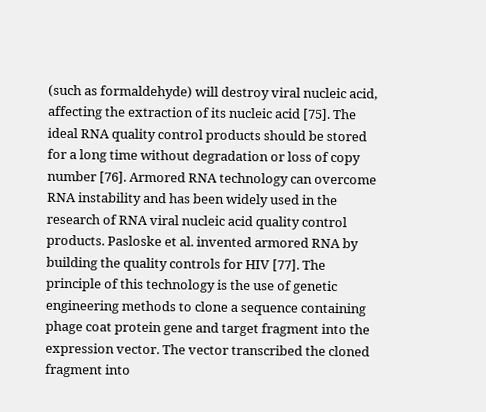(such as formaldehyde) will destroy viral nucleic acid, affecting the extraction of its nucleic acid [75]. The ideal RNA quality control products should be stored for a long time without degradation or loss of copy number [76]. Armored RNA technology can overcome RNA instability and has been widely used in the research of RNA viral nucleic acid quality control products. Pasloske et al. invented armored RNA by building the quality controls for HIV [77]. The principle of this technology is the use of genetic engineering methods to clone a sequence containing phage coat protein gene and target fragment into the expression vector. The vector transcribed the cloned fragment into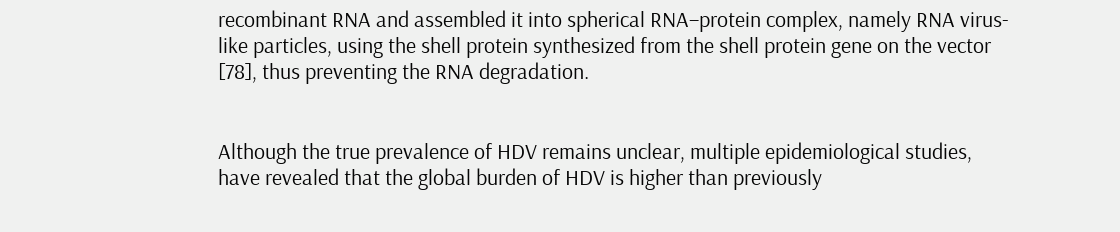recombinant RNA and assembled it into spherical RNA–protein complex, namely RNA virus-like particles, using the shell protein synthesized from the shell protein gene on the vector [78], thus preventing the RNA degradation.


Although the true prevalence of HDV remains unclear, multiple epidemiological studies, have revealed that the global burden of HDV is higher than previously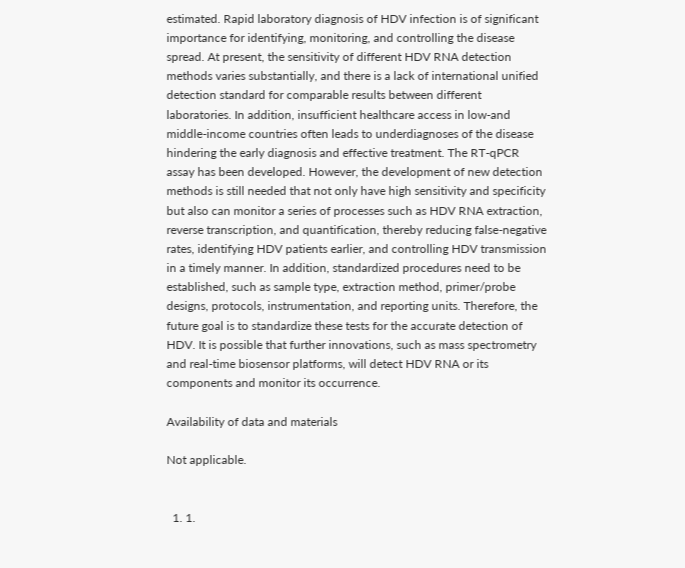estimated. Rapid laboratory diagnosis of HDV infection is of significant importance for identifying, monitoring, and controlling the disease spread. At present, the sensitivity of different HDV RNA detection methods varies substantially, and there is a lack of international unified detection standard for comparable results between different laboratories. In addition, insufficient healthcare access in low-and middle-income countries often leads to underdiagnoses of the disease hindering the early diagnosis and effective treatment. The RT-qPCR assay has been developed. However, the development of new detection methods is still needed that not only have high sensitivity and specificity but also can monitor a series of processes such as HDV RNA extraction, reverse transcription, and quantification, thereby reducing false-negative rates, identifying HDV patients earlier, and controlling HDV transmission in a timely manner. In addition, standardized procedures need to be established, such as sample type, extraction method, primer/probe designs, protocols, instrumentation, and reporting units. Therefore, the future goal is to standardize these tests for the accurate detection of HDV. It is possible that further innovations, such as mass spectrometry and real-time biosensor platforms, will detect HDV RNA or its components and monitor its occurrence.

Availability of data and materials

Not applicable.


  1. 1.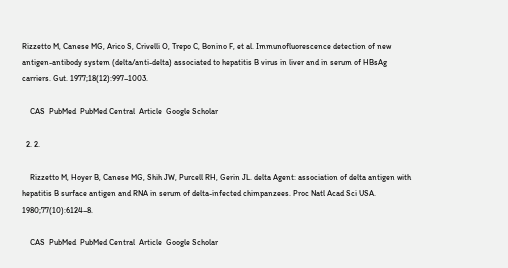Rizzetto M, Canese MG, Arico S, Crivelli O, Trepo C, Bonino F, et al. Immunofluorescence detection of new antigen-antibody system (delta/anti-delta) associated to hepatitis B virus in liver and in serum of HBsAg carriers. Gut. 1977;18(12):997–1003.

    CAS  PubMed  PubMed Central  Article  Google Scholar

  2. 2.

    Rizzetto M, Hoyer B, Canese MG, Shih JW, Purcell RH, Gerin JL. delta Agent: association of delta antigen with hepatitis B surface antigen and RNA in serum of delta-infected chimpanzees. Proc Natl Acad Sci USA. 1980;77(10):6124–8.

    CAS  PubMed  PubMed Central  Article  Google Scholar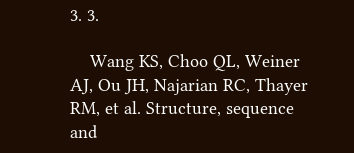3. 3.

    Wang KS, Choo QL, Weiner AJ, Ou JH, Najarian RC, Thayer RM, et al. Structure, sequence and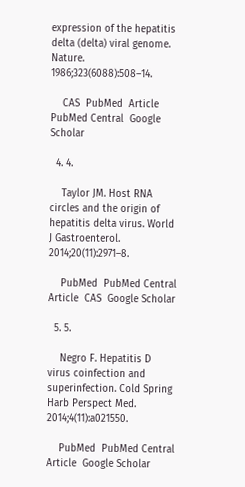expression of the hepatitis delta (delta) viral genome. Nature. 1986;323(6088):508–14.

    CAS  PubMed  Article  PubMed Central  Google Scholar

  4. 4.

    Taylor JM. Host RNA circles and the origin of hepatitis delta virus. World J Gastroenterol. 2014;20(11):2971–8.

    PubMed  PubMed Central  Article  CAS  Google Scholar

  5. 5.

    Negro F. Hepatitis D virus coinfection and superinfection. Cold Spring Harb Perspect Med. 2014;4(11):a021550.

    PubMed  PubMed Central  Article  Google Scholar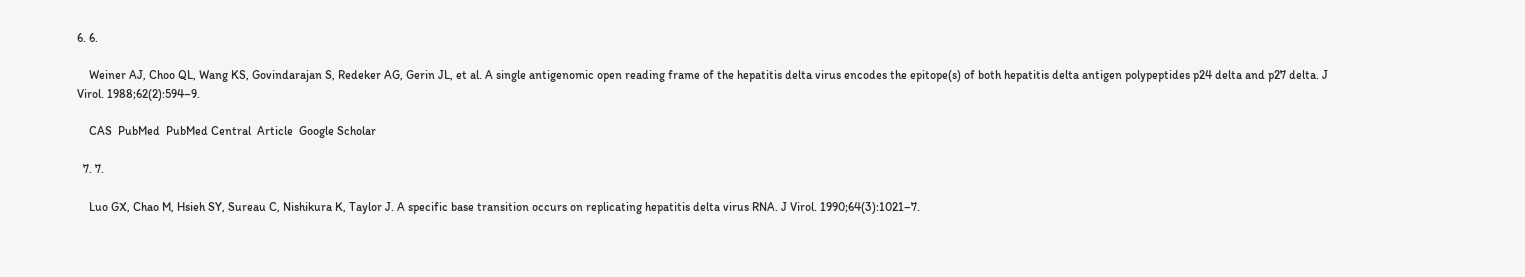6. 6.

    Weiner AJ, Choo QL, Wang KS, Govindarajan S, Redeker AG, Gerin JL, et al. A single antigenomic open reading frame of the hepatitis delta virus encodes the epitope(s) of both hepatitis delta antigen polypeptides p24 delta and p27 delta. J Virol. 1988;62(2):594–9.

    CAS  PubMed  PubMed Central  Article  Google Scholar

  7. 7.

    Luo GX, Chao M, Hsieh SY, Sureau C, Nishikura K, Taylor J. A specific base transition occurs on replicating hepatitis delta virus RNA. J Virol. 1990;64(3):1021–7.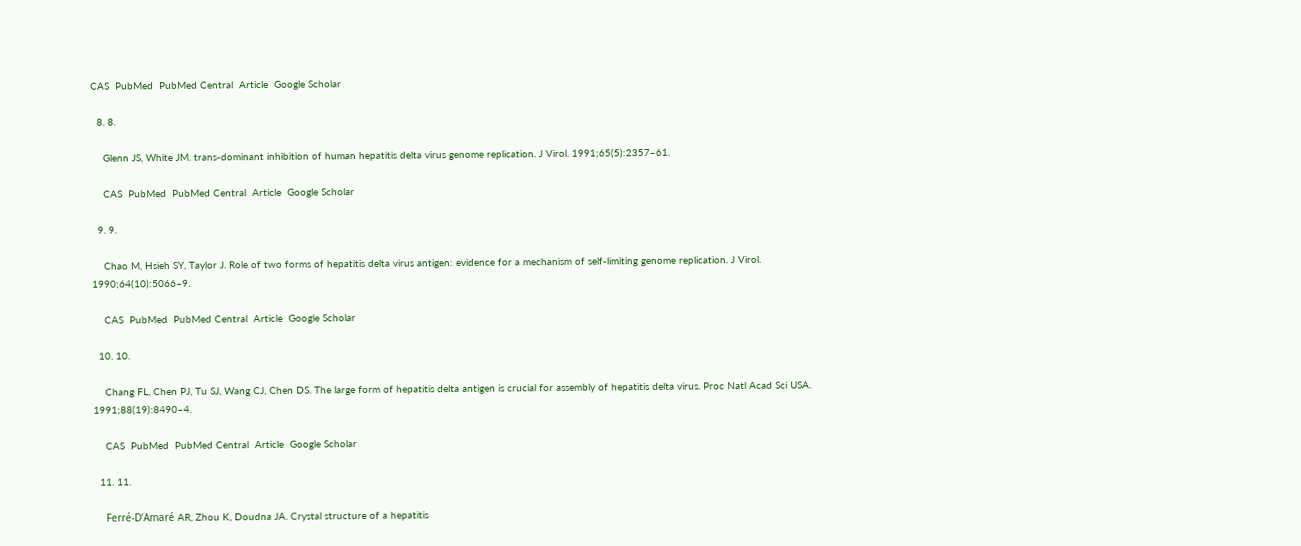CAS  PubMed  PubMed Central  Article  Google Scholar

  8. 8.

    Glenn JS, White JM. trans-dominant inhibition of human hepatitis delta virus genome replication. J Virol. 1991;65(5):2357–61.

    CAS  PubMed  PubMed Central  Article  Google Scholar

  9. 9.

    Chao M, Hsieh SY, Taylor J. Role of two forms of hepatitis delta virus antigen: evidence for a mechanism of self-limiting genome replication. J Virol. 1990;64(10):5066–9.

    CAS  PubMed  PubMed Central  Article  Google Scholar

  10. 10.

    Chang FL, Chen PJ, Tu SJ, Wang CJ, Chen DS. The large form of hepatitis delta antigen is crucial for assembly of hepatitis delta virus. Proc Natl Acad Sci USA. 1991;88(19):8490–4.

    CAS  PubMed  PubMed Central  Article  Google Scholar

  11. 11.

    Ferré-D’Amaré AR, Zhou K, Doudna JA. Crystal structure of a hepatitis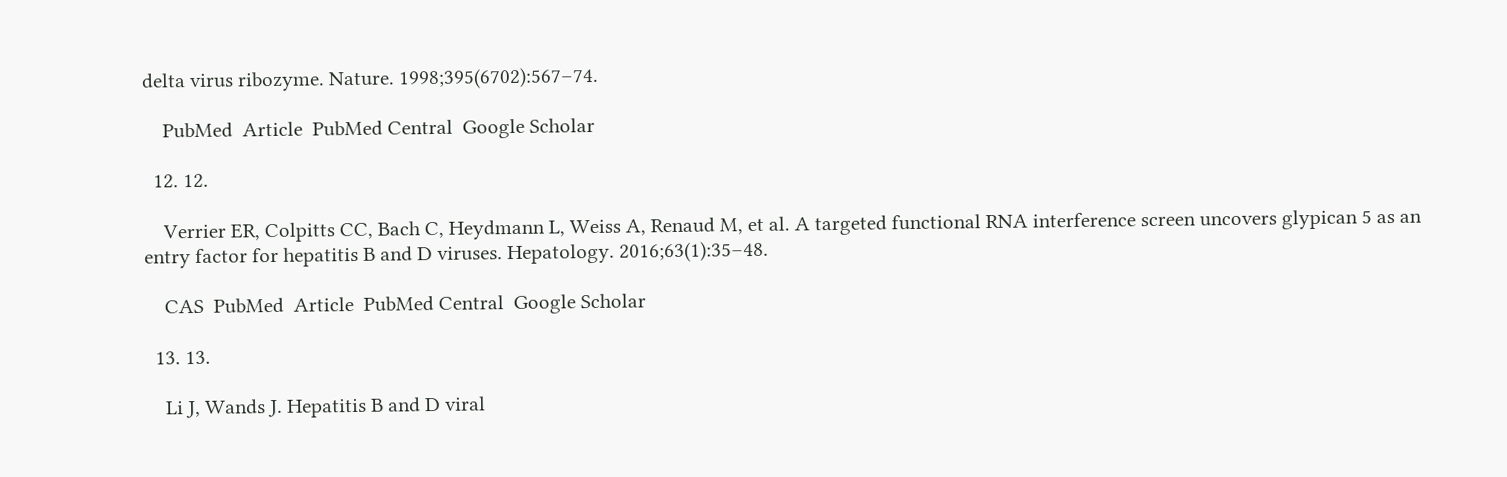delta virus ribozyme. Nature. 1998;395(6702):567–74.

    PubMed  Article  PubMed Central  Google Scholar

  12. 12.

    Verrier ER, Colpitts CC, Bach C, Heydmann L, Weiss A, Renaud M, et al. A targeted functional RNA interference screen uncovers glypican 5 as an entry factor for hepatitis B and D viruses. Hepatology. 2016;63(1):35–48.

    CAS  PubMed  Article  PubMed Central  Google Scholar

  13. 13.

    Li J, Wands J. Hepatitis B and D viral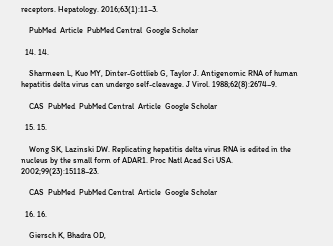receptors. Hepatology. 2016;63(1):11–3.

    PubMed  Article  PubMed Central  Google Scholar

  14. 14.

    Sharmeen L, Kuo MY, Dinter-Gottlieb G, Taylor J. Antigenomic RNA of human hepatitis delta virus can undergo self-cleavage. J Virol. 1988;62(8):2674–9.

    CAS  PubMed  PubMed Central  Article  Google Scholar

  15. 15.

    Wong SK, Lazinski DW. Replicating hepatitis delta virus RNA is edited in the nucleus by the small form of ADAR1. Proc Natl Acad Sci USA. 2002;99(23):15118–23.

    CAS  PubMed  PubMed Central  Article  Google Scholar

  16. 16.

    Giersch K, Bhadra OD,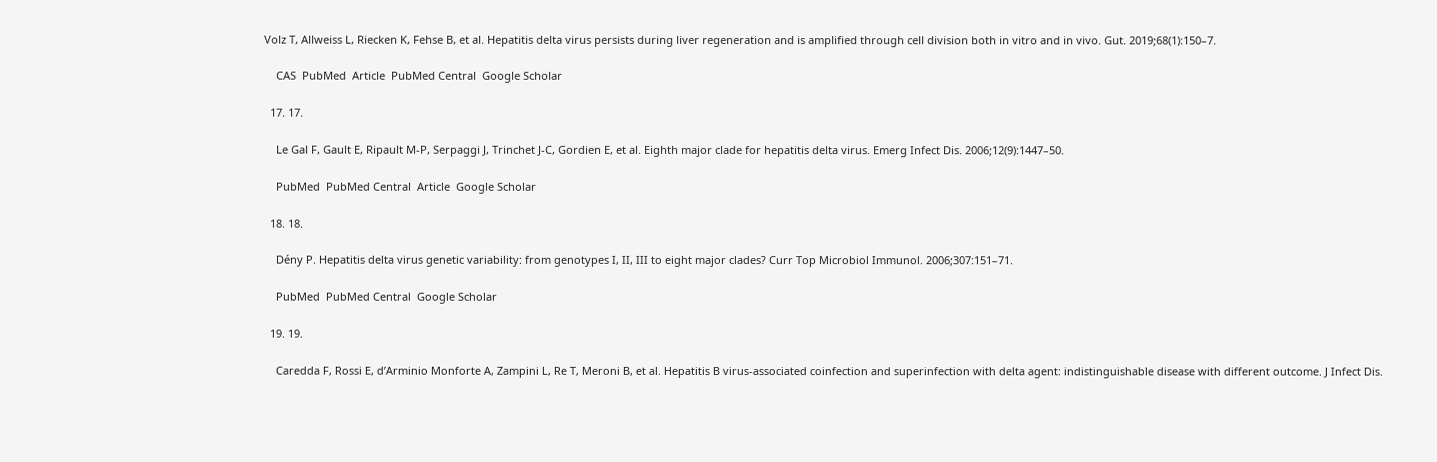Volz T, Allweiss L, Riecken K, Fehse B, et al. Hepatitis delta virus persists during liver regeneration and is amplified through cell division both in vitro and in vivo. Gut. 2019;68(1):150–7.

    CAS  PubMed  Article  PubMed Central  Google Scholar

  17. 17.

    Le Gal F, Gault E, Ripault M-P, Serpaggi J, Trinchet J-C, Gordien E, et al. Eighth major clade for hepatitis delta virus. Emerg Infect Dis. 2006;12(9):1447–50.

    PubMed  PubMed Central  Article  Google Scholar

  18. 18.

    Dény P. Hepatitis delta virus genetic variability: from genotypes I, II, III to eight major clades? Curr Top Microbiol Immunol. 2006;307:151–71.

    PubMed  PubMed Central  Google Scholar

  19. 19.

    Caredda F, Rossi E, d’Arminio Monforte A, Zampini L, Re T, Meroni B, et al. Hepatitis B virus-associated coinfection and superinfection with delta agent: indistinguishable disease with different outcome. J Infect Dis.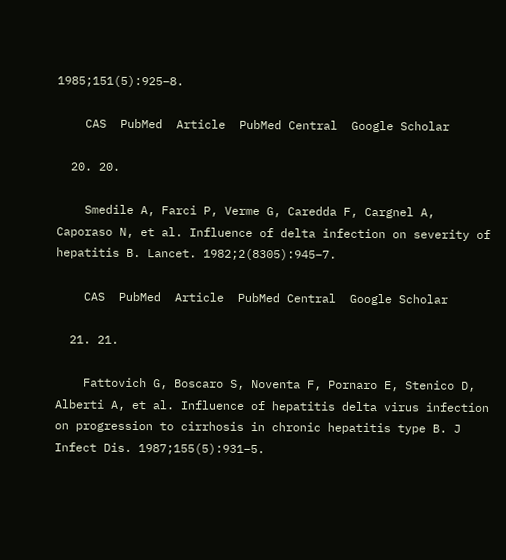1985;151(5):925–8.

    CAS  PubMed  Article  PubMed Central  Google Scholar

  20. 20.

    Smedile A, Farci P, Verme G, Caredda F, Cargnel A, Caporaso N, et al. Influence of delta infection on severity of hepatitis B. Lancet. 1982;2(8305):945–7.

    CAS  PubMed  Article  PubMed Central  Google Scholar

  21. 21.

    Fattovich G, Boscaro S, Noventa F, Pornaro E, Stenico D, Alberti A, et al. Influence of hepatitis delta virus infection on progression to cirrhosis in chronic hepatitis type B. J Infect Dis. 1987;155(5):931–5.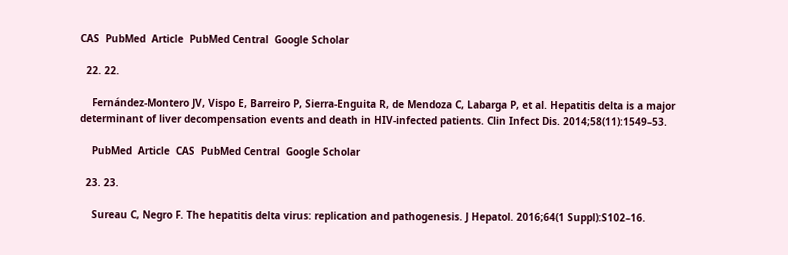CAS  PubMed  Article  PubMed Central  Google Scholar

  22. 22.

    Fernández-Montero JV, Vispo E, Barreiro P, Sierra-Enguita R, de Mendoza C, Labarga P, et al. Hepatitis delta is a major determinant of liver decompensation events and death in HIV-infected patients. Clin Infect Dis. 2014;58(11):1549–53.

    PubMed  Article  CAS  PubMed Central  Google Scholar

  23. 23.

    Sureau C, Negro F. The hepatitis delta virus: replication and pathogenesis. J Hepatol. 2016;64(1 Suppl):S102–16.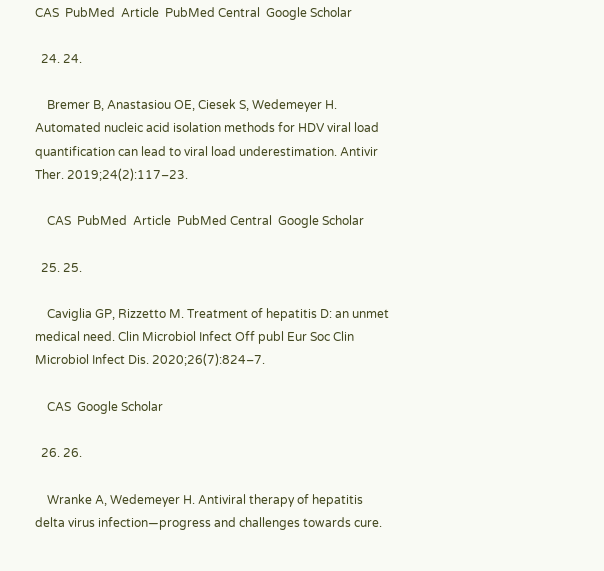CAS  PubMed  Article  PubMed Central  Google Scholar

  24. 24.

    Bremer B, Anastasiou OE, Ciesek S, Wedemeyer H. Automated nucleic acid isolation methods for HDV viral load quantification can lead to viral load underestimation. Antivir Ther. 2019;24(2):117–23.

    CAS  PubMed  Article  PubMed Central  Google Scholar

  25. 25.

    Caviglia GP, Rizzetto M. Treatment of hepatitis D: an unmet medical need. Clin Microbiol Infect Off publ Eur Soc Clin Microbiol Infect Dis. 2020;26(7):824–7.

    CAS  Google Scholar

  26. 26.

    Wranke A, Wedemeyer H. Antiviral therapy of hepatitis delta virus infection—progress and challenges towards cure.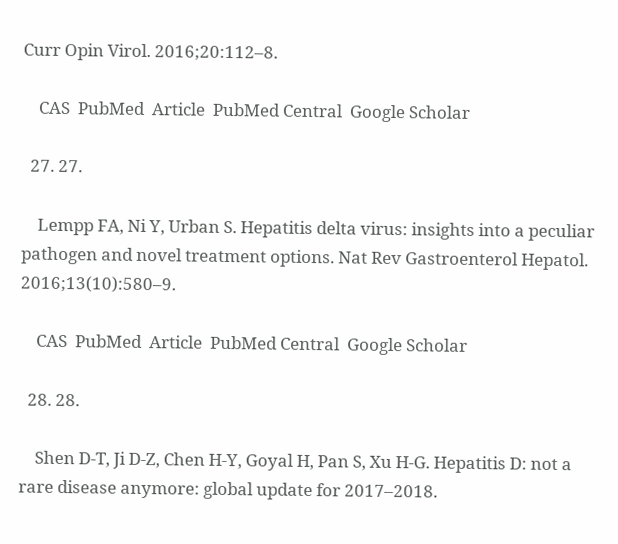Curr Opin Virol. 2016;20:112–8.

    CAS  PubMed  Article  PubMed Central  Google Scholar

  27. 27.

    Lempp FA, Ni Y, Urban S. Hepatitis delta virus: insights into a peculiar pathogen and novel treatment options. Nat Rev Gastroenterol Hepatol. 2016;13(10):580–9.

    CAS  PubMed  Article  PubMed Central  Google Scholar

  28. 28.

    Shen D-T, Ji D-Z, Chen H-Y, Goyal H, Pan S, Xu H-G. Hepatitis D: not a rare disease anymore: global update for 2017–2018.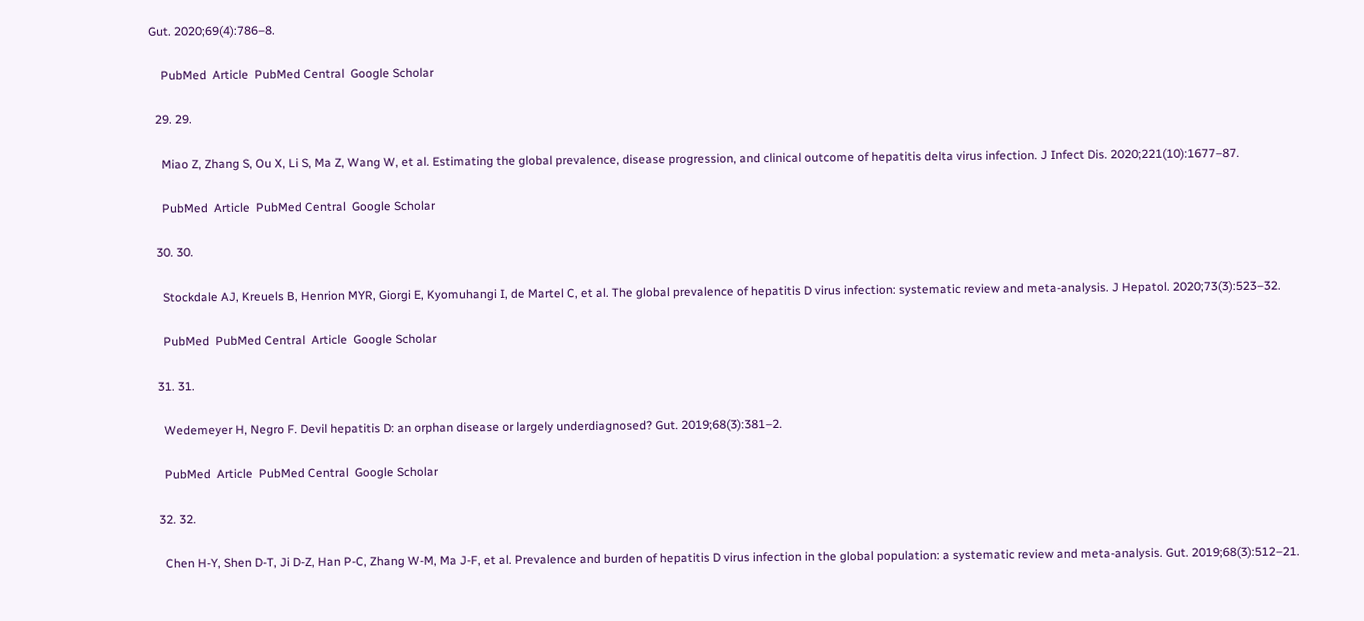Gut. 2020;69(4):786–8.

    PubMed  Article  PubMed Central  Google Scholar

  29. 29.

    Miao Z, Zhang S, Ou X, Li S, Ma Z, Wang W, et al. Estimating the global prevalence, disease progression, and clinical outcome of hepatitis delta virus infection. J Infect Dis. 2020;221(10):1677–87.

    PubMed  Article  PubMed Central  Google Scholar

  30. 30.

    Stockdale AJ, Kreuels B, Henrion MYR, Giorgi E, Kyomuhangi I, de Martel C, et al. The global prevalence of hepatitis D virus infection: systematic review and meta-analysis. J Hepatol. 2020;73(3):523–32.

    PubMed  PubMed Central  Article  Google Scholar

  31. 31.

    Wedemeyer H, Negro F. Devil hepatitis D: an orphan disease or largely underdiagnosed? Gut. 2019;68(3):381–2.

    PubMed  Article  PubMed Central  Google Scholar

  32. 32.

    Chen H-Y, Shen D-T, Ji D-Z, Han P-C, Zhang W-M, Ma J-F, et al. Prevalence and burden of hepatitis D virus infection in the global population: a systematic review and meta-analysis. Gut. 2019;68(3):512–21.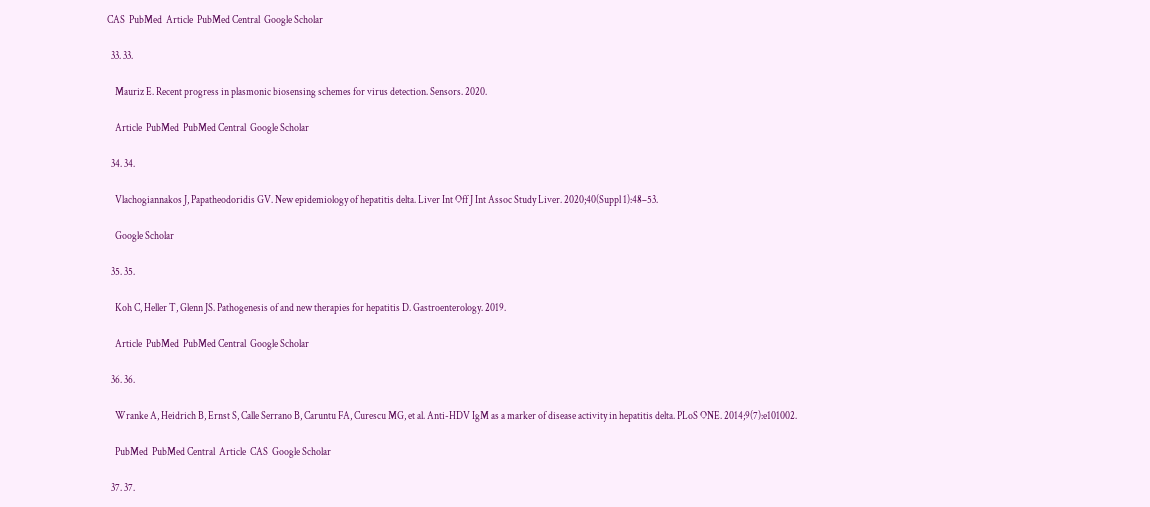CAS  PubMed  Article  PubMed Central  Google Scholar

  33. 33.

    Mauriz E. Recent progress in plasmonic biosensing schemes for virus detection. Sensors. 2020.

    Article  PubMed  PubMed Central  Google Scholar

  34. 34.

    Vlachogiannakos J, Papatheodoridis GV. New epidemiology of hepatitis delta. Liver Int Off J Int Assoc Study Liver. 2020;40(Suppl 1):48–53.

    Google Scholar

  35. 35.

    Koh C, Heller T, Glenn JS. Pathogenesis of and new therapies for hepatitis D. Gastroenterology. 2019.

    Article  PubMed  PubMed Central  Google Scholar

  36. 36.

    Wranke A, Heidrich B, Ernst S, Calle Serrano B, Caruntu FA, Curescu MG, et al. Anti-HDV IgM as a marker of disease activity in hepatitis delta. PLoS ONE. 2014;9(7):e101002.

    PubMed  PubMed Central  Article  CAS  Google Scholar

  37. 37.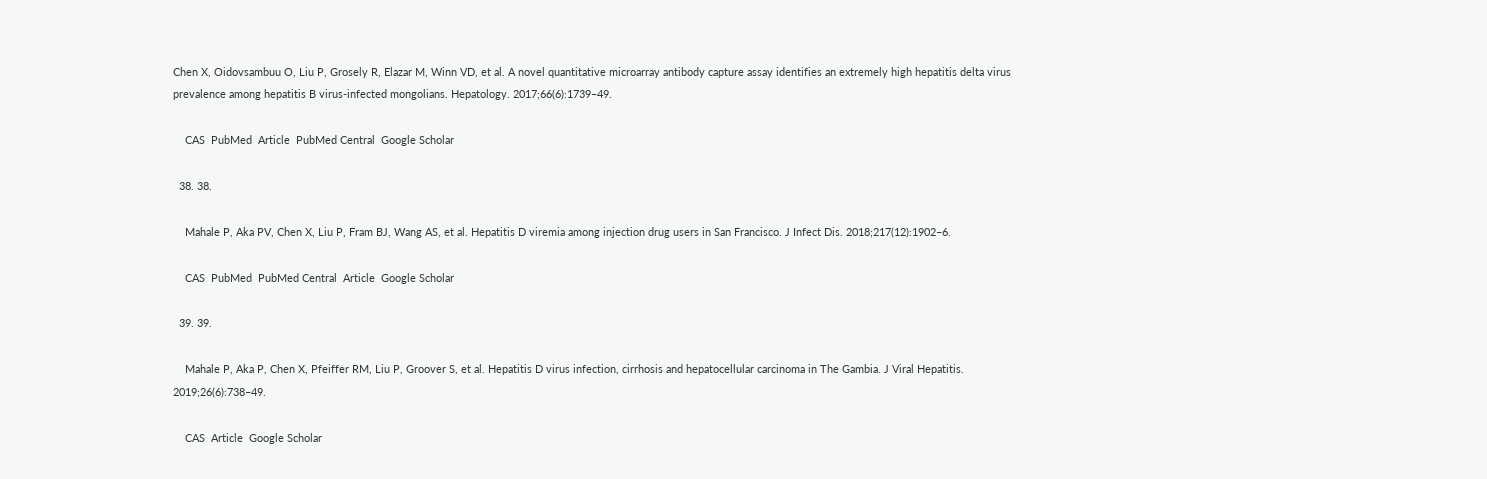Chen X, Oidovsambuu O, Liu P, Grosely R, Elazar M, Winn VD, et al. A novel quantitative microarray antibody capture assay identifies an extremely high hepatitis delta virus prevalence among hepatitis B virus-infected mongolians. Hepatology. 2017;66(6):1739–49.

    CAS  PubMed  Article  PubMed Central  Google Scholar

  38. 38.

    Mahale P, Aka PV, Chen X, Liu P, Fram BJ, Wang AS, et al. Hepatitis D viremia among injection drug users in San Francisco. J Infect Dis. 2018;217(12):1902–6.

    CAS  PubMed  PubMed Central  Article  Google Scholar

  39. 39.

    Mahale P, Aka P, Chen X, Pfeiffer RM, Liu P, Groover S, et al. Hepatitis D virus infection, cirrhosis and hepatocellular carcinoma in The Gambia. J Viral Hepatitis. 2019;26(6):738–49.

    CAS  Article  Google Scholar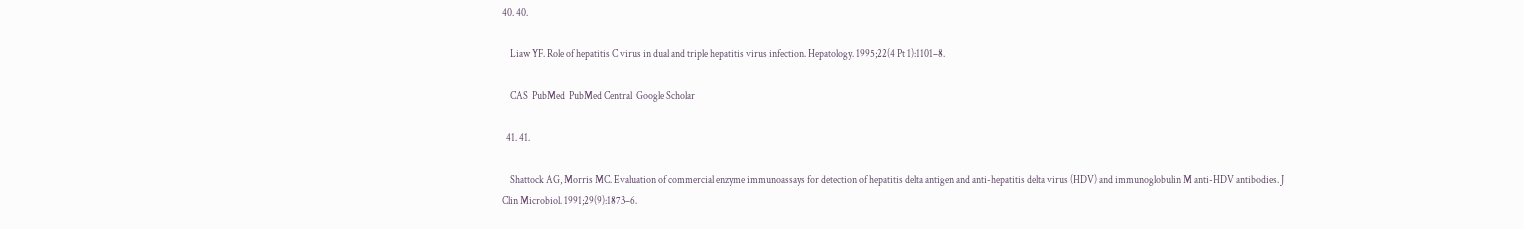40. 40.

    Liaw YF. Role of hepatitis C virus in dual and triple hepatitis virus infection. Hepatology. 1995;22(4 Pt 1):1101–8.

    CAS  PubMed  PubMed Central  Google Scholar

  41. 41.

    Shattock AG, Morris MC. Evaluation of commercial enzyme immunoassays for detection of hepatitis delta antigen and anti-hepatitis delta virus (HDV) and immunoglobulin M anti-HDV antibodies. J Clin Microbiol. 1991;29(9):1873–6.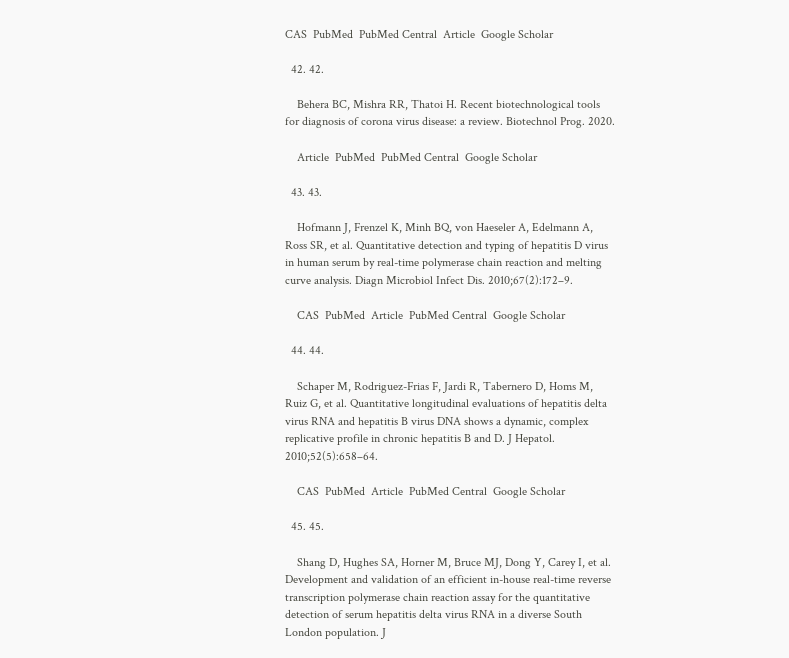CAS  PubMed  PubMed Central  Article  Google Scholar

  42. 42.

    Behera BC, Mishra RR, Thatoi H. Recent biotechnological tools for diagnosis of corona virus disease: a review. Biotechnol Prog. 2020.

    Article  PubMed  PubMed Central  Google Scholar

  43. 43.

    Hofmann J, Frenzel K, Minh BQ, von Haeseler A, Edelmann A, Ross SR, et al. Quantitative detection and typing of hepatitis D virus in human serum by real-time polymerase chain reaction and melting curve analysis. Diagn Microbiol Infect Dis. 2010;67(2):172–9.

    CAS  PubMed  Article  PubMed Central  Google Scholar

  44. 44.

    Schaper M, Rodriguez-Frias F, Jardi R, Tabernero D, Homs M, Ruiz G, et al. Quantitative longitudinal evaluations of hepatitis delta virus RNA and hepatitis B virus DNA shows a dynamic, complex replicative profile in chronic hepatitis B and D. J Hepatol. 2010;52(5):658–64.

    CAS  PubMed  Article  PubMed Central  Google Scholar

  45. 45.

    Shang D, Hughes SA, Horner M, Bruce MJ, Dong Y, Carey I, et al. Development and validation of an efficient in-house real-time reverse transcription polymerase chain reaction assay for the quantitative detection of serum hepatitis delta virus RNA in a diverse South London population. J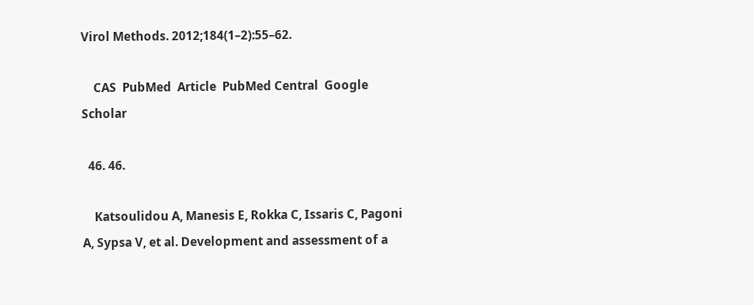Virol Methods. 2012;184(1–2):55–62.

    CAS  PubMed  Article  PubMed Central  Google Scholar

  46. 46.

    Katsoulidou A, Manesis E, Rokka C, Issaris C, Pagoni A, Sypsa V, et al. Development and assessment of a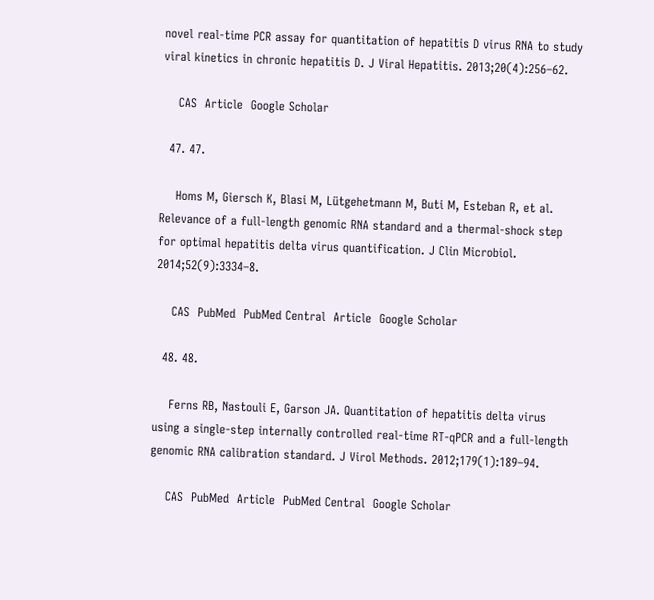novel real-time PCR assay for quantitation of hepatitis D virus RNA to study viral kinetics in chronic hepatitis D. J Viral Hepatitis. 2013;20(4):256–62.

    CAS  Article  Google Scholar

  47. 47.

    Homs M, Giersch K, Blasi M, Lütgehetmann M, Buti M, Esteban R, et al. Relevance of a full-length genomic RNA standard and a thermal-shock step for optimal hepatitis delta virus quantification. J Clin Microbiol. 2014;52(9):3334–8.

    CAS  PubMed  PubMed Central  Article  Google Scholar

  48. 48.

    Ferns RB, Nastouli E, Garson JA. Quantitation of hepatitis delta virus using a single-step internally controlled real-time RT-qPCR and a full-length genomic RNA calibration standard. J Virol Methods. 2012;179(1):189–94.

    CAS  PubMed  Article  PubMed Central  Google Scholar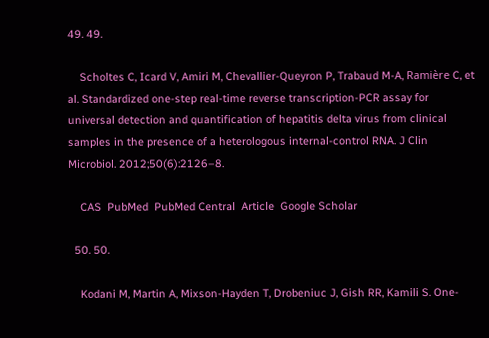49. 49.

    Scholtes C, Icard V, Amiri M, Chevallier-Queyron P, Trabaud M-A, Ramière C, et al. Standardized one-step real-time reverse transcription-PCR assay for universal detection and quantification of hepatitis delta virus from clinical samples in the presence of a heterologous internal-control RNA. J Clin Microbiol. 2012;50(6):2126–8.

    CAS  PubMed  PubMed Central  Article  Google Scholar

  50. 50.

    Kodani M, Martin A, Mixson-Hayden T, Drobeniuc J, Gish RR, Kamili S. One-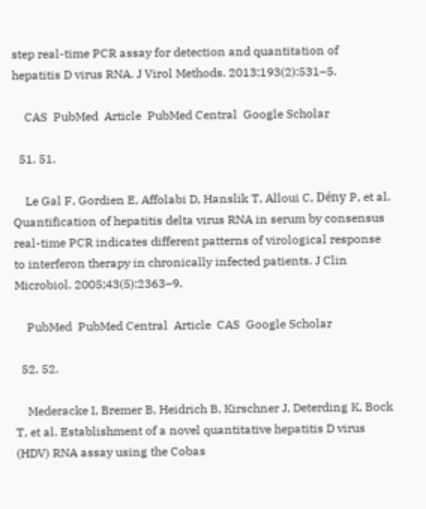step real-time PCR assay for detection and quantitation of hepatitis D virus RNA. J Virol Methods. 2013;193(2):531–5.

    CAS  PubMed  Article  PubMed Central  Google Scholar

  51. 51.

    Le Gal F, Gordien E, Affolabi D, Hanslik T, Alloui C, Dény P, et al. Quantification of hepatitis delta virus RNA in serum by consensus real-time PCR indicates different patterns of virological response to interferon therapy in chronically infected patients. J Clin Microbiol. 2005;43(5):2363–9.

    PubMed  PubMed Central  Article  CAS  Google Scholar

  52. 52.

    Mederacke I, Bremer B, Heidrich B, Kirschner J, Deterding K, Bock T, et al. Establishment of a novel quantitative hepatitis D virus (HDV) RNA assay using the Cobas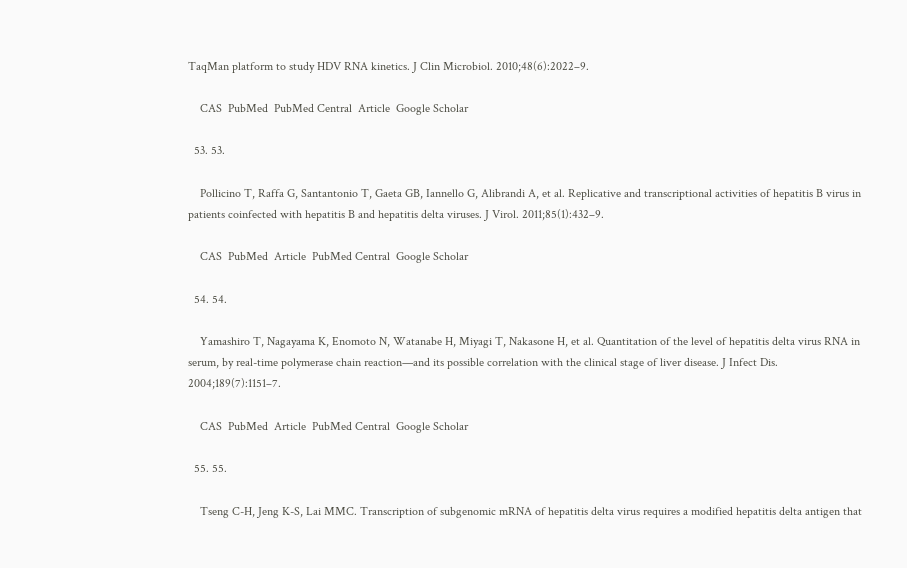TaqMan platform to study HDV RNA kinetics. J Clin Microbiol. 2010;48(6):2022–9.

    CAS  PubMed  PubMed Central  Article  Google Scholar

  53. 53.

    Pollicino T, Raffa G, Santantonio T, Gaeta GB, Iannello G, Alibrandi A, et al. Replicative and transcriptional activities of hepatitis B virus in patients coinfected with hepatitis B and hepatitis delta viruses. J Virol. 2011;85(1):432–9.

    CAS  PubMed  Article  PubMed Central  Google Scholar

  54. 54.

    Yamashiro T, Nagayama K, Enomoto N, Watanabe H, Miyagi T, Nakasone H, et al. Quantitation of the level of hepatitis delta virus RNA in serum, by real-time polymerase chain reaction—and its possible correlation with the clinical stage of liver disease. J Infect Dis. 2004;189(7):1151–7.

    CAS  PubMed  Article  PubMed Central  Google Scholar

  55. 55.

    Tseng C-H, Jeng K-S, Lai MMC. Transcription of subgenomic mRNA of hepatitis delta virus requires a modified hepatitis delta antigen that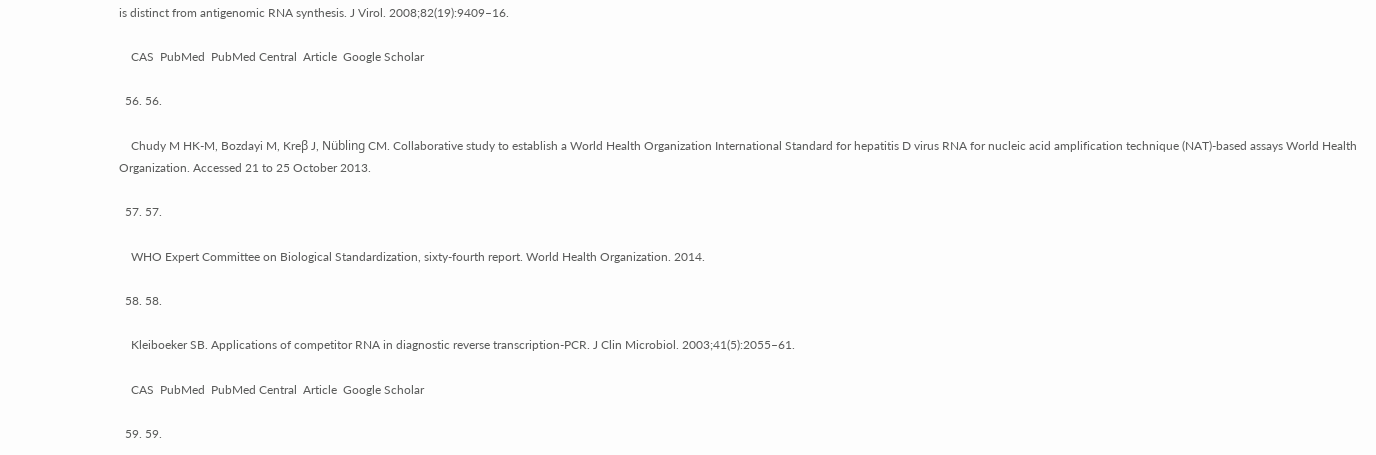is distinct from antigenomic RNA synthesis. J Virol. 2008;82(19):9409–16.

    CAS  PubMed  PubMed Central  Article  Google Scholar

  56. 56.

    Chudy M HK-M, Bozdayi M, Kreβ J, Nübling CM. Collaborative study to establish a World Health Organization International Standard for hepatitis D virus RNA for nucleic acid amplification technique (NAT)-based assays World Health Organization. Accessed 21 to 25 October 2013.

  57. 57.

    WHO Expert Committee on Biological Standardization, sixty-fourth report. World Health Organization. 2014.

  58. 58.

    Kleiboeker SB. Applications of competitor RNA in diagnostic reverse transcription-PCR. J Clin Microbiol. 2003;41(5):2055–61.

    CAS  PubMed  PubMed Central  Article  Google Scholar

  59. 59.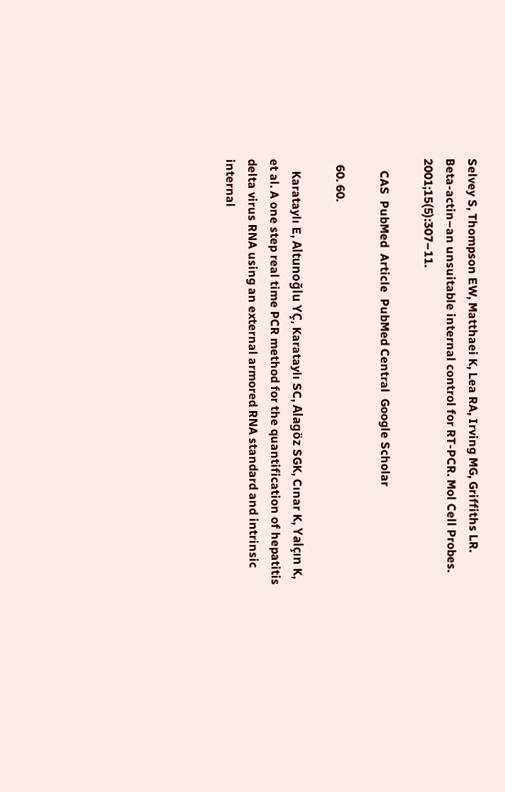Selvey S, Thompson EW, Matthaei K, Lea RA, Irving MG, Griffiths LR. Beta-actin–an unsuitable internal control for RT-PCR. Mol Cell Probes. 2001;15(5):307–11.

    CAS  PubMed  Article  PubMed Central  Google Scholar

  60. 60.

    Karataylı E, Altunoğlu YÇ, Karataylı SC, Alagöz SGK, Cınar K, Yalçın K, et al. A one step real time PCR method for the quantification of hepatitis delta virus RNA using an external armored RNA standard and intrinsic internal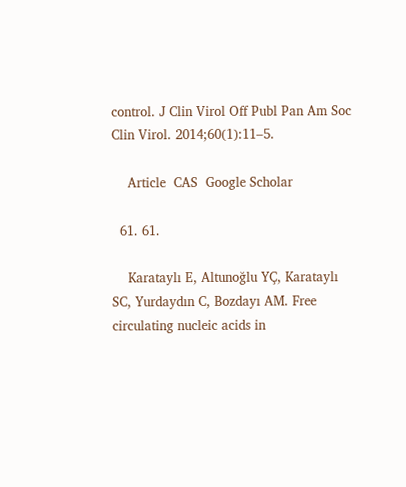control. J Clin Virol Off Publ Pan Am Soc Clin Virol. 2014;60(1):11–5.

    Article  CAS  Google Scholar

  61. 61.

    Karataylı E, Altunoğlu YÇ, Karataylı SC, Yurdaydın C, Bozdayı AM. Free circulating nucleic acids in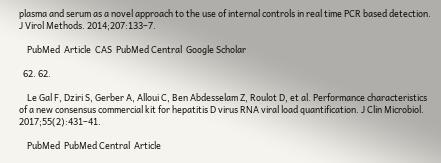plasma and serum as a novel approach to the use of internal controls in real time PCR based detection. J Virol Methods. 2014;207:133–7.

    PubMed  Article  CAS  PubMed Central  Google Scholar

  62. 62.

    Le Gal F, Dziri S, Gerber A, Alloui C, Ben Abdesselam Z, Roulot D, et al. Performance characteristics of a new consensus commercial kit for hepatitis D virus RNA viral load quantification. J Clin Microbiol. 2017;55(2):431–41.

    PubMed  PubMed Central  Article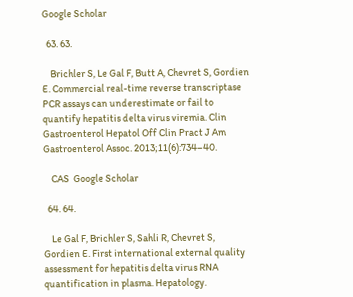Google Scholar

  63. 63.

    Brichler S, Le Gal F, Butt A, Chevret S, Gordien E. Commercial real-time reverse transcriptase PCR assays can underestimate or fail to quantify hepatitis delta virus viremia. Clin Gastroenterol Hepatol Off Clin Pract J Am Gastroenterol Assoc. 2013;11(6):734–40.

    CAS  Google Scholar

  64. 64.

    Le Gal F, Brichler S, Sahli R, Chevret S, Gordien E. First international external quality assessment for hepatitis delta virus RNA quantification in plasma. Hepatology.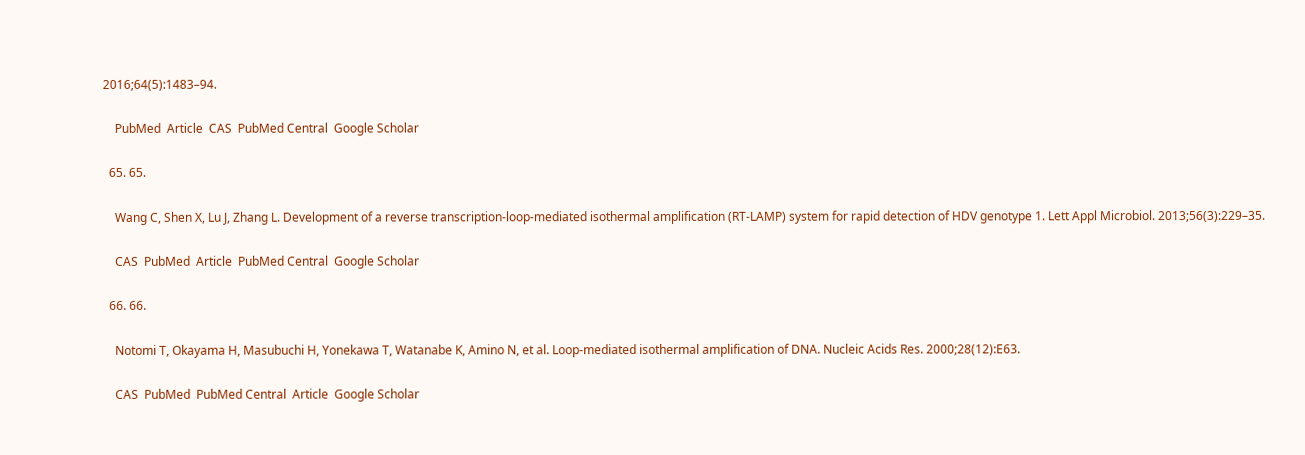2016;64(5):1483–94.

    PubMed  Article  CAS  PubMed Central  Google Scholar

  65. 65.

    Wang C, Shen X, Lu J, Zhang L. Development of a reverse transcription-loop-mediated isothermal amplification (RT-LAMP) system for rapid detection of HDV genotype 1. Lett Appl Microbiol. 2013;56(3):229–35.

    CAS  PubMed  Article  PubMed Central  Google Scholar

  66. 66.

    Notomi T, Okayama H, Masubuchi H, Yonekawa T, Watanabe K, Amino N, et al. Loop-mediated isothermal amplification of DNA. Nucleic Acids Res. 2000;28(12):E63.

    CAS  PubMed  PubMed Central  Article  Google Scholar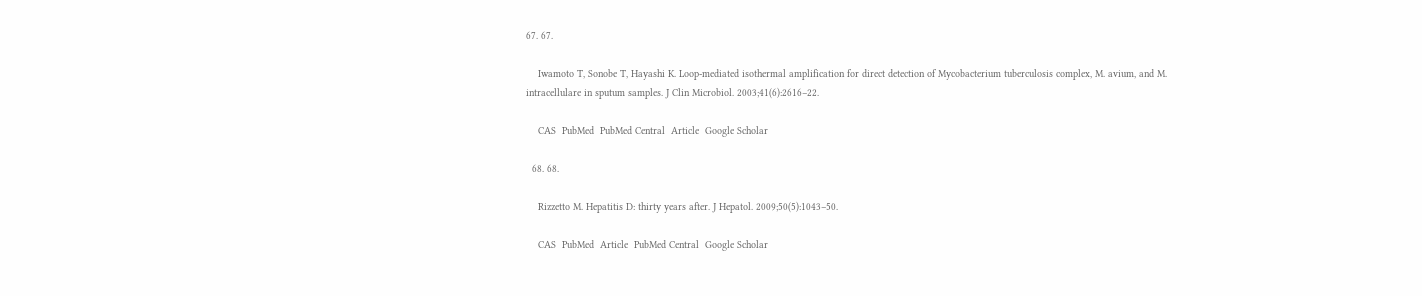67. 67.

    Iwamoto T, Sonobe T, Hayashi K. Loop-mediated isothermal amplification for direct detection of Mycobacterium tuberculosis complex, M. avium, and M. intracellulare in sputum samples. J Clin Microbiol. 2003;41(6):2616–22.

    CAS  PubMed  PubMed Central  Article  Google Scholar

  68. 68.

    Rizzetto M. Hepatitis D: thirty years after. J Hepatol. 2009;50(5):1043–50.

    CAS  PubMed  Article  PubMed Central  Google Scholar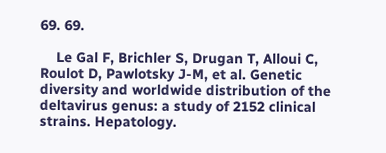69. 69.

    Le Gal F, Brichler S, Drugan T, Alloui C, Roulot D, Pawlotsky J-M, et al. Genetic diversity and worldwide distribution of the deltavirus genus: a study of 2152 clinical strains. Hepatology.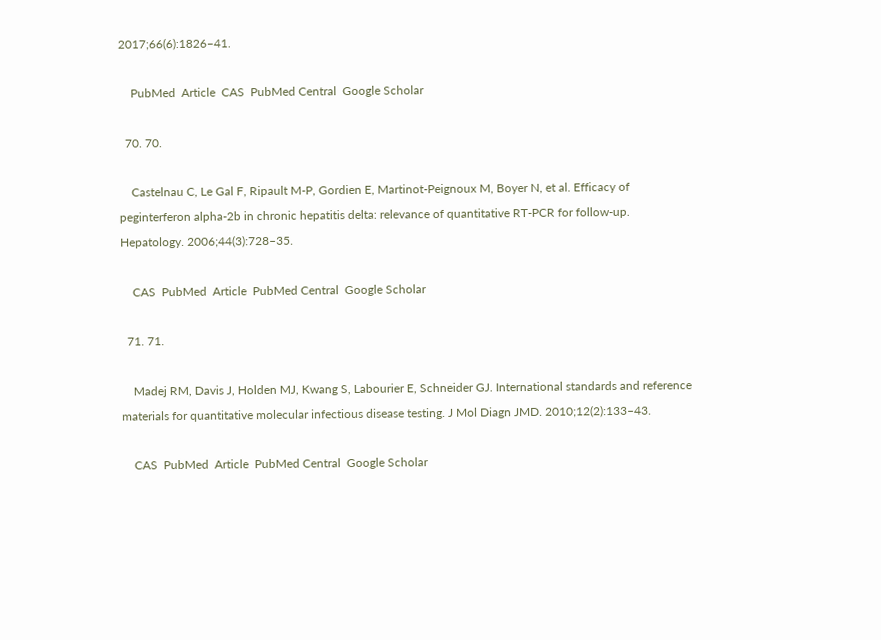2017;66(6):1826–41.

    PubMed  Article  CAS  PubMed Central  Google Scholar

  70. 70.

    Castelnau C, Le Gal F, Ripault M-P, Gordien E, Martinot-Peignoux M, Boyer N, et al. Efficacy of peginterferon alpha-2b in chronic hepatitis delta: relevance of quantitative RT-PCR for follow-up. Hepatology. 2006;44(3):728–35.

    CAS  PubMed  Article  PubMed Central  Google Scholar

  71. 71.

    Madej RM, Davis J, Holden MJ, Kwang S, Labourier E, Schneider GJ. International standards and reference materials for quantitative molecular infectious disease testing. J Mol Diagn JMD. 2010;12(2):133–43.

    CAS  PubMed  Article  PubMed Central  Google Scholar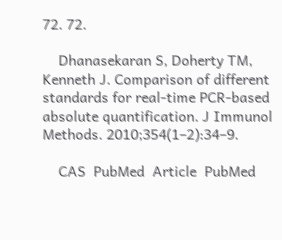72. 72.

    Dhanasekaran S, Doherty TM, Kenneth J. Comparison of different standards for real-time PCR-based absolute quantification. J Immunol Methods. 2010;354(1–2):34–9.

    CAS  PubMed  Article  PubMed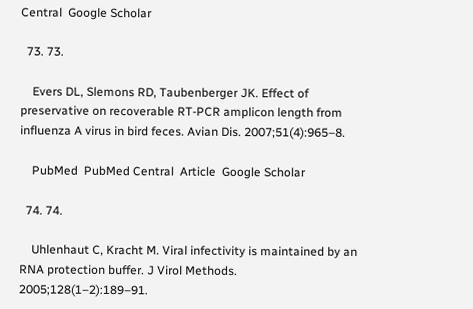Central  Google Scholar

  73. 73.

    Evers DL, Slemons RD, Taubenberger JK. Effect of preservative on recoverable RT-PCR amplicon length from influenza A virus in bird feces. Avian Dis. 2007;51(4):965–8.

    PubMed  PubMed Central  Article  Google Scholar

  74. 74.

    Uhlenhaut C, Kracht M. Viral infectivity is maintained by an RNA protection buffer. J Virol Methods. 2005;128(1–2):189–91.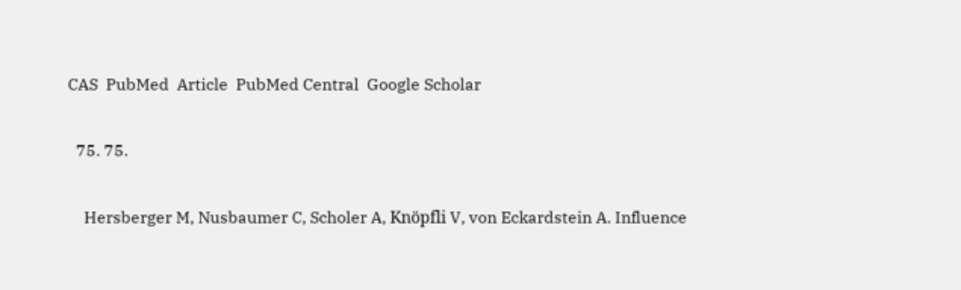CAS  PubMed  Article  PubMed Central  Google Scholar

  75. 75.

    Hersberger M, Nusbaumer C, Scholer A, Knöpfli V, von Eckardstein A. Influence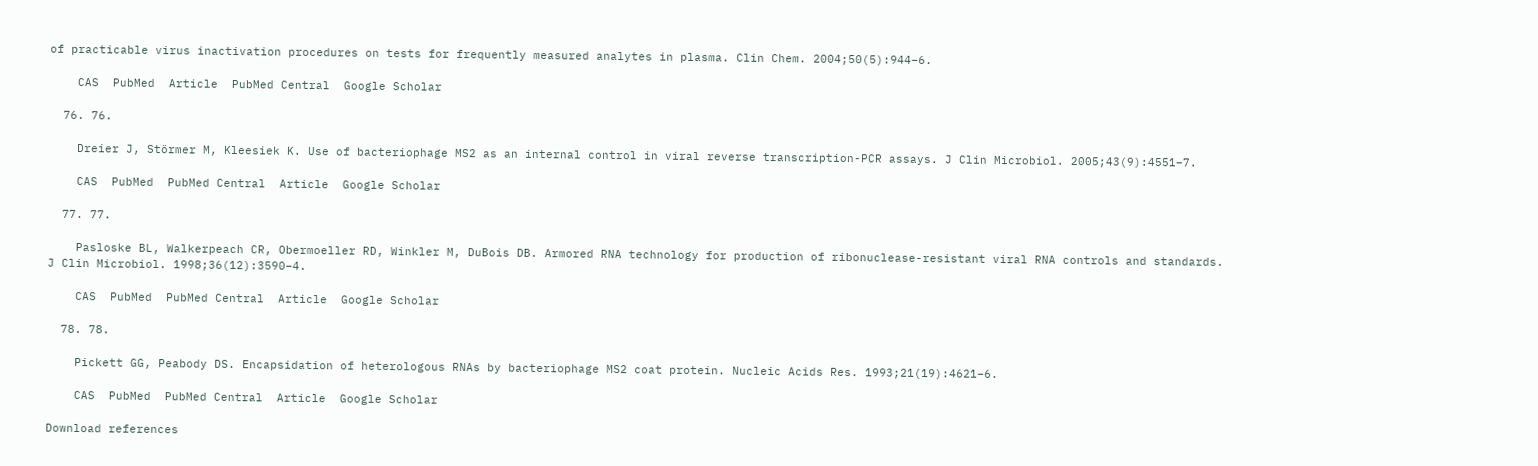of practicable virus inactivation procedures on tests for frequently measured analytes in plasma. Clin Chem. 2004;50(5):944–6.

    CAS  PubMed  Article  PubMed Central  Google Scholar

  76. 76.

    Dreier J, Störmer M, Kleesiek K. Use of bacteriophage MS2 as an internal control in viral reverse transcription-PCR assays. J Clin Microbiol. 2005;43(9):4551–7.

    CAS  PubMed  PubMed Central  Article  Google Scholar

  77. 77.

    Pasloske BL, Walkerpeach CR, Obermoeller RD, Winkler M, DuBois DB. Armored RNA technology for production of ribonuclease-resistant viral RNA controls and standards. J Clin Microbiol. 1998;36(12):3590–4.

    CAS  PubMed  PubMed Central  Article  Google Scholar

  78. 78.

    Pickett GG, Peabody DS. Encapsidation of heterologous RNAs by bacteriophage MS2 coat protein. Nucleic Acids Res. 1993;21(19):4621–6.

    CAS  PubMed  PubMed Central  Article  Google Scholar

Download references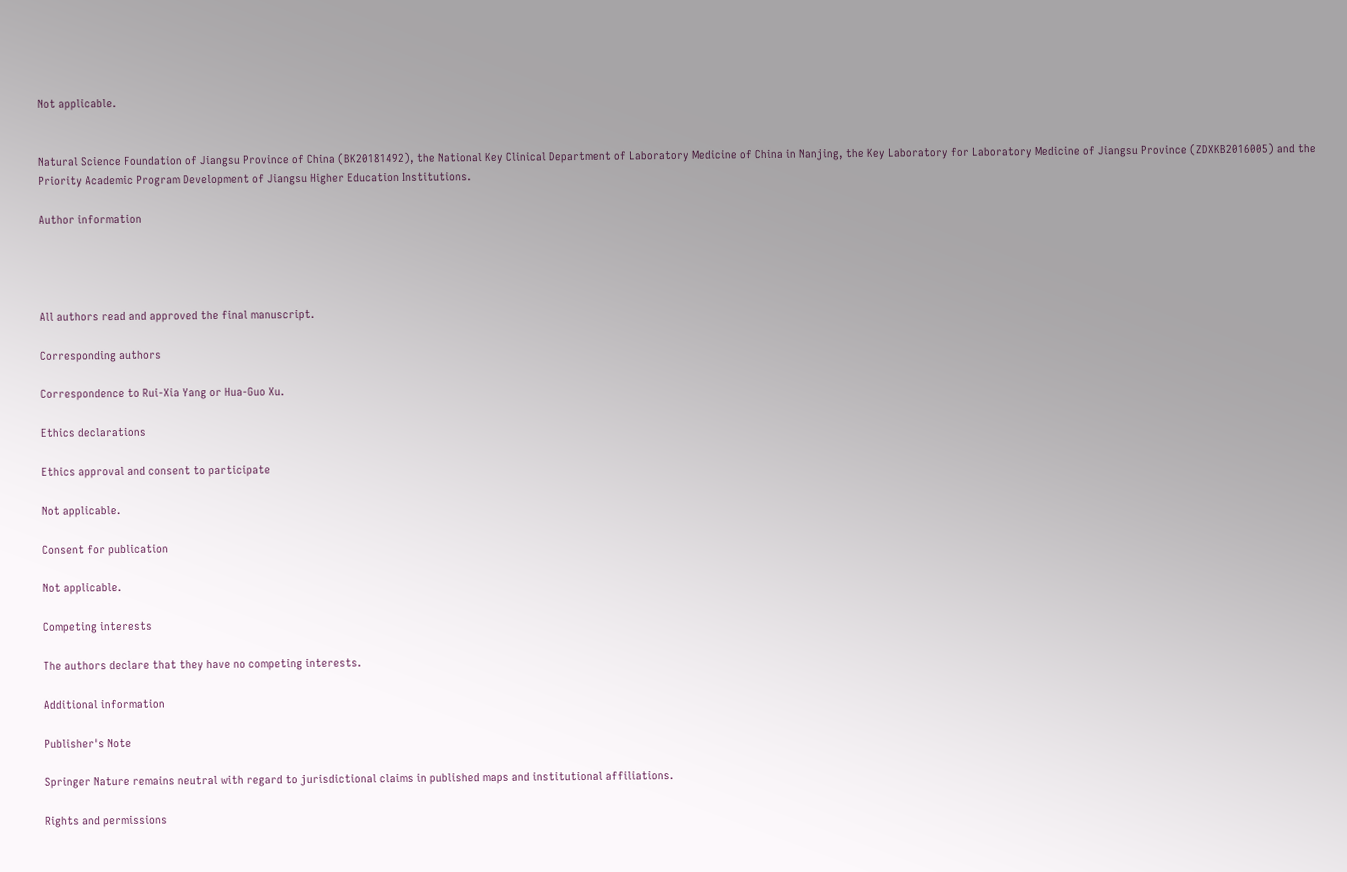Not applicable.


Natural Science Foundation of Jiangsu Province of China (BK20181492), the National Key Clinical Department of Laboratory Medicine of China in Nanjing, the Key Laboratory for Laboratory Medicine of Jiangsu Province (ZDXKB2016005) and the Priority Academic Program Development of Jiangsu Higher Education Institutions.

Author information




All authors read and approved the final manuscript.

Corresponding authors

Correspondence to Rui-Xia Yang or Hua-Guo Xu.

Ethics declarations

Ethics approval and consent to participate

Not applicable.

Consent for publication

Not applicable.

Competing interests

The authors declare that they have no competing interests.

Additional information

Publisher's Note

Springer Nature remains neutral with regard to jurisdictional claims in published maps and institutional affiliations.

Rights and permissions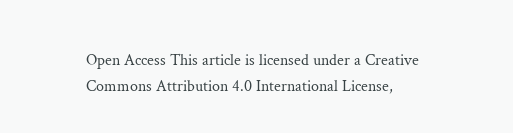Open Access This article is licensed under a Creative Commons Attribution 4.0 International License,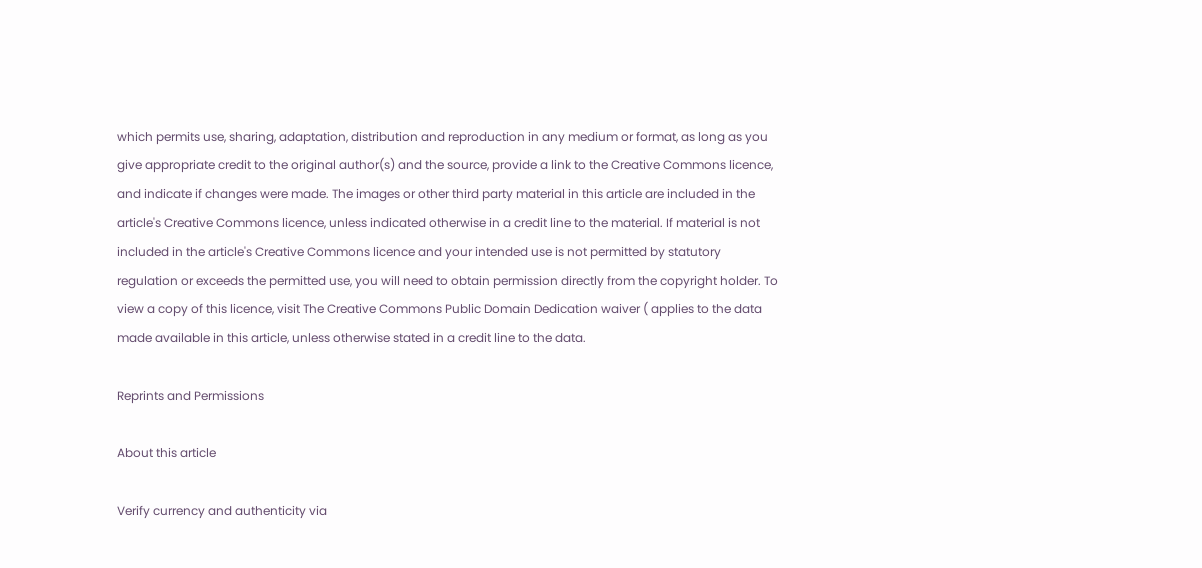which permits use, sharing, adaptation, distribution and reproduction in any medium or format, as long as you give appropriate credit to the original author(s) and the source, provide a link to the Creative Commons licence, and indicate if changes were made. The images or other third party material in this article are included in the article's Creative Commons licence, unless indicated otherwise in a credit line to the material. If material is not included in the article's Creative Commons licence and your intended use is not permitted by statutory regulation or exceeds the permitted use, you will need to obtain permission directly from the copyright holder. To view a copy of this licence, visit The Creative Commons Public Domain Dedication waiver ( applies to the data made available in this article, unless otherwise stated in a credit line to the data.

Reprints and Permissions

About this article

Verify currency and authenticity via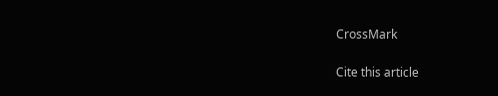CrossMark

Cite this article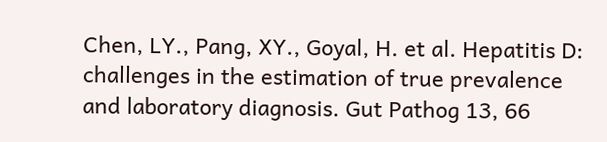Chen, LY., Pang, XY., Goyal, H. et al. Hepatitis D: challenges in the estimation of true prevalence and laboratory diagnosis. Gut Pathog 13, 66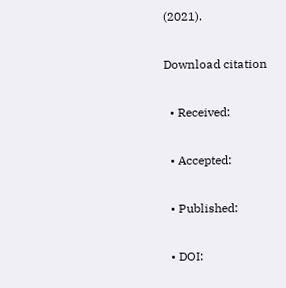(2021).

Download citation

  • Received:

  • Accepted:

  • Published:

  • DOI: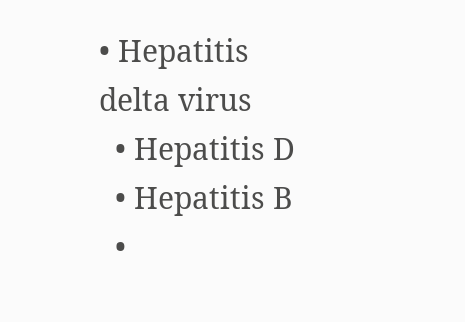• Hepatitis delta virus
  • Hepatitis D
  • Hepatitis B
  •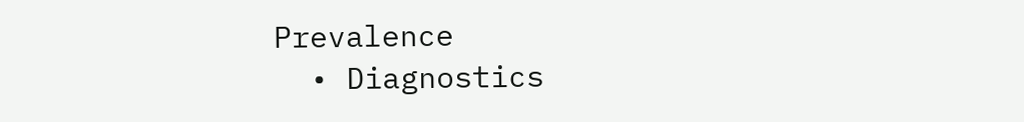Prevalence
  • Diagnostics